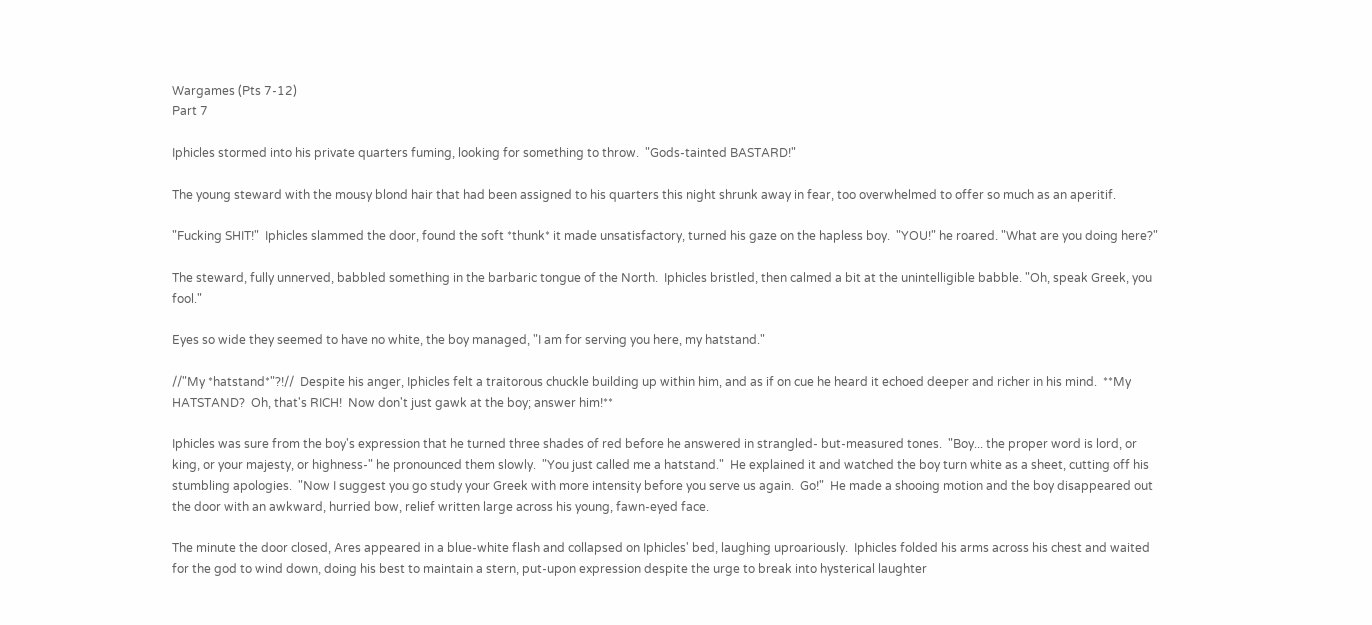Wargames (Pts 7-12)
Part 7

Iphicles stormed into his private quarters fuming, looking for something to throw.  "Gods-tainted BASTARD!"

The young steward with the mousy blond hair that had been assigned to his quarters this night shrunk away in fear, too overwhelmed to offer so much as an aperitif.

"Fucking SHIT!"  Iphicles slammed the door, found the soft *thunk* it made unsatisfactory, turned his gaze on the hapless boy.  "YOU!" he roared. "What are you doing here?"

The steward, fully unnerved, babbled something in the barbaric tongue of the North.  Iphicles bristled, then calmed a bit at the unintelligible babble. "Oh, speak Greek, you fool."

Eyes so wide they seemed to have no white, the boy managed, "I am for serving you here, my hatstand."

//"My *hatstand*"?!//  Despite his anger, Iphicles felt a traitorous chuckle building up within him, and as if on cue he heard it echoed deeper and richer in his mind.  **My HATSTAND?  Oh, that's RICH!  Now don't just gawk at the boy; answer him!**

Iphicles was sure from the boy's expression that he turned three shades of red before he answered in strangled- but-measured tones.  "Boy... the proper word is lord, or king, or your majesty, or highness-" he pronounced them slowly.  "You just called me a hatstand."  He explained it and watched the boy turn white as a sheet, cutting off his stumbling apologies.  "Now I suggest you go study your Greek with more intensity before you serve us again.  Go!"  He made a shooing motion and the boy disappeared out the door with an awkward, hurried bow, relief written large across his young, fawn-eyed face.

The minute the door closed, Ares appeared in a blue-white flash and collapsed on Iphicles' bed, laughing uproariously.  Iphicles folded his arms across his chest and waited for the god to wind down, doing his best to maintain a stern, put-upon expression despite the urge to break into hysterical laughter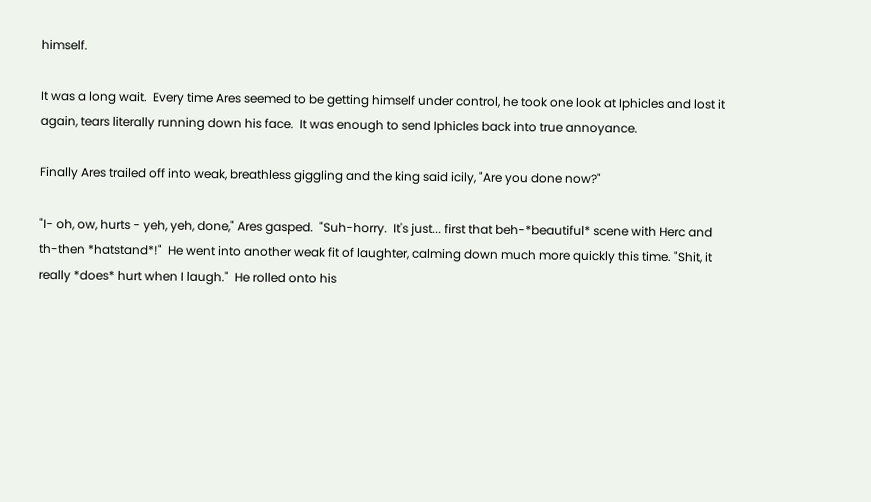himself.

It was a long wait.  Every time Ares seemed to be getting himself under control, he took one look at Iphicles and lost it again, tears literally running down his face.  It was enough to send Iphicles back into true annoyance.

Finally Ares trailed off into weak, breathless giggling and the king said icily, "Are you done now?"

"I- oh, ow, hurts - yeh, yeh, done," Ares gasped.  "Suh-horry.  It's just... first that beh-*beautiful* scene with Herc and th-then *hatstand*!"  He went into another weak fit of laughter, calming down much more quickly this time. "Shit, it really *does* hurt when I laugh."  He rolled onto his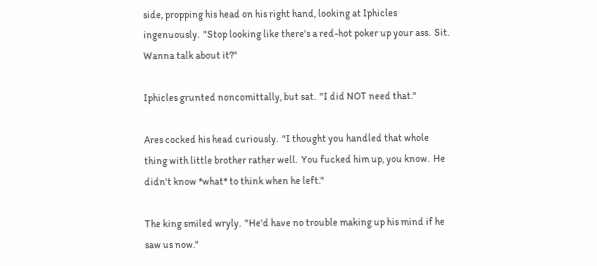side, propping his head on his right hand, looking at Iphicles ingenuously.  "Stop looking like there's a red-hot poker up your ass.  Sit.  Wanna talk about it?"

Iphicles grunted noncomittally, but sat.  "I did NOT need that."

Ares cocked his head curiously.  "I thought you handled that whole thing with little brother rather well.  You fucked him up, you know.  He didn't know *what* to think when he left."

The king smiled wryly.  "He'd have no trouble making up his mind if he saw us now."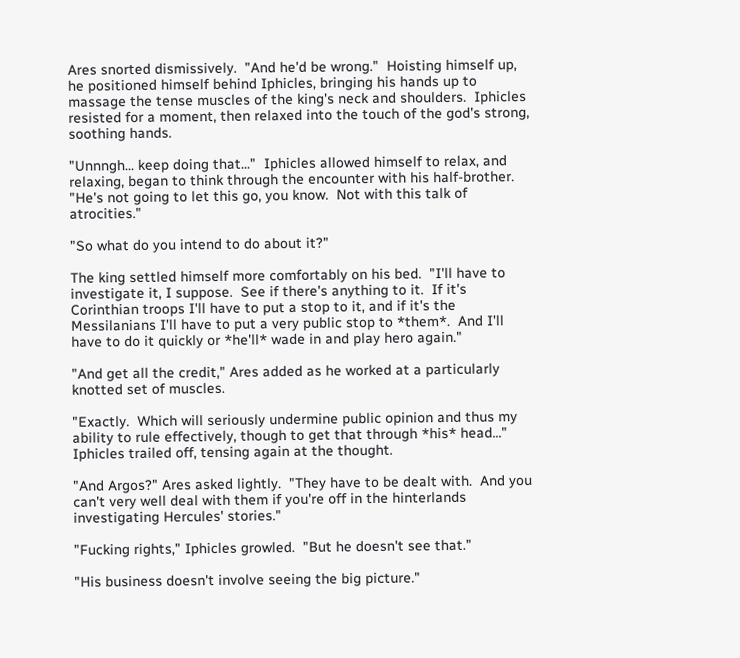Ares snorted dismissively.  "And he'd be wrong."  Hoisting himself up, he positioned himself behind Iphicles, bringing his hands up to massage the tense muscles of the king's neck and shoulders.  Iphicles resisted for a moment, then relaxed into the touch of the god's strong, soothing hands.

"Unnngh... keep doing that..."  Iphicles allowed himself to relax, and relaxing, began to think through the encounter with his half-brother.  "He's not going to let this go, you know.  Not with this talk of atrocities."

"So what do you intend to do about it?"

The king settled himself more comfortably on his bed.  "I'll have to investigate it, I suppose.  See if there's anything to it.  If it's Corinthian troops I'll have to put a stop to it, and if it's the Messilanians I'll have to put a very public stop to *them*.  And I'll have to do it quickly or *he'll* wade in and play hero again."

"And get all the credit," Ares added as he worked at a particularly knotted set of muscles.

"Exactly.  Which will seriously undermine public opinion and thus my ability to rule effectively, though to get that through *his* head..." Iphicles trailed off, tensing again at the thought.

"And Argos?" Ares asked lightly.  "They have to be dealt with.  And you can't very well deal with them if you're off in the hinterlands investigating Hercules' stories."

"Fucking rights," Iphicles growled.  "But he doesn't see that."

"His business doesn't involve seeing the big picture."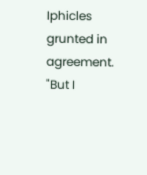Iphicles grunted in agreement.  "But I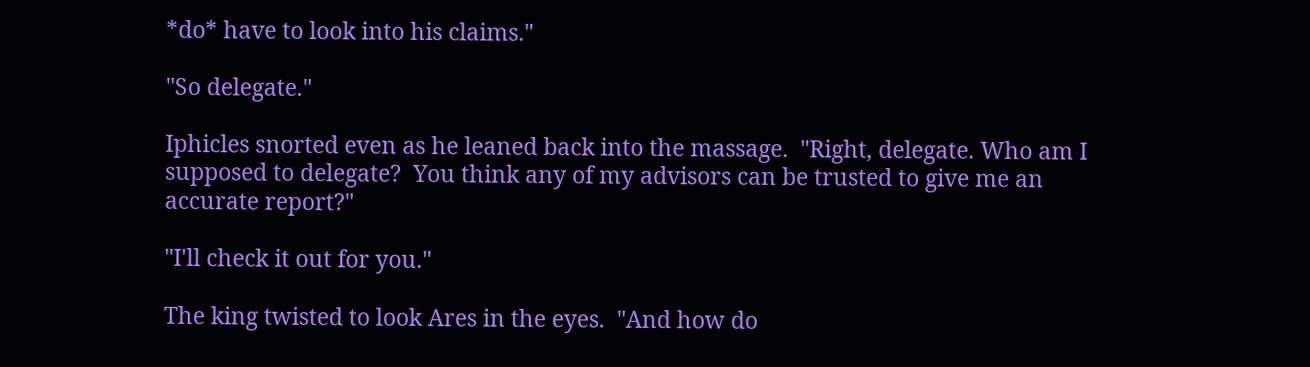*do* have to look into his claims."

"So delegate."

Iphicles snorted even as he leaned back into the massage.  "Right, delegate. Who am I supposed to delegate?  You think any of my advisors can be trusted to give me an accurate report?"

"I'll check it out for you."

The king twisted to look Ares in the eyes.  "And how do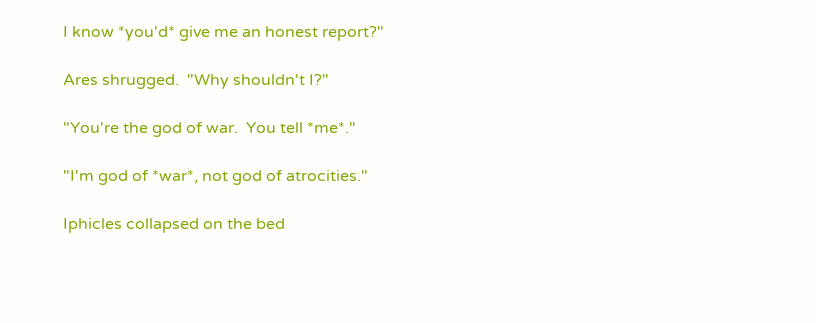I know *you'd* give me an honest report?"

Ares shrugged.  "Why shouldn't I?"

"You're the god of war.  You tell *me*."

"I'm god of *war*, not god of atrocities."

Iphicles collapsed on the bed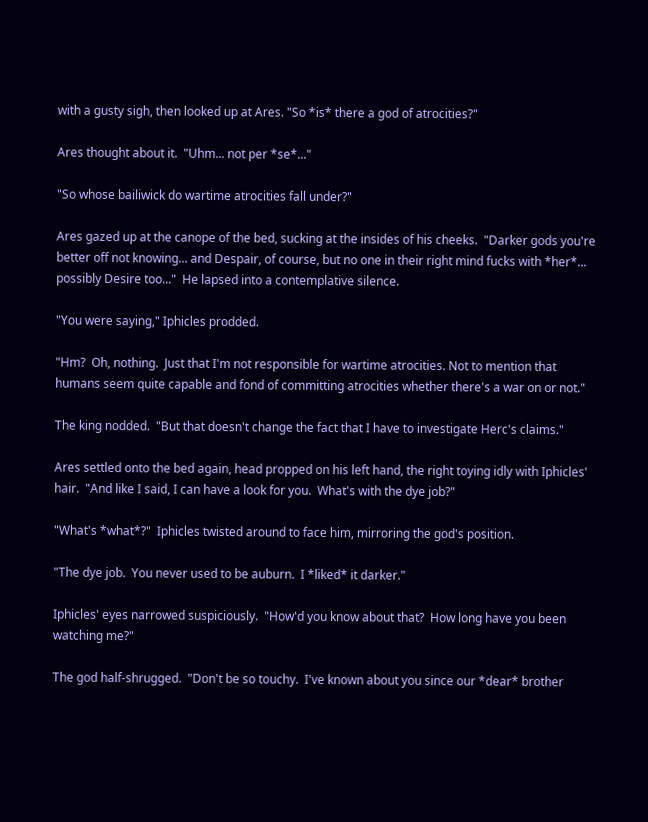with a gusty sigh, then looked up at Ares. "So *is* there a god of atrocities?"

Ares thought about it.  "Uhm... not per *se*..."

"So whose bailiwick do wartime atrocities fall under?"

Ares gazed up at the canope of the bed, sucking at the insides of his cheeks.  "Darker gods you're better off not knowing... and Despair, of course, but no one in their right mind fucks with *her*...  possibly Desire too..."  He lapsed into a contemplative silence.

"You were saying," Iphicles prodded.

"Hm?  Oh, nothing.  Just that I'm not responsible for wartime atrocities. Not to mention that humans seem quite capable and fond of committing atrocities whether there's a war on or not."

The king nodded.  "But that doesn't change the fact that I have to investigate Herc's claims."

Ares settled onto the bed again, head propped on his left hand, the right toying idly with Iphicles' hair.  "And like I said, I can have a look for you.  What's with the dye job?"

"What's *what*?"  Iphicles twisted around to face him, mirroring the god's position.

"The dye job.  You never used to be auburn.  I *liked* it darker."

Iphicles' eyes narrowed suspiciously.  "How'd you know about that?  How long have you been watching me?"

The god half-shrugged.  "Don't be so touchy.  I've known about you since our *dear* brother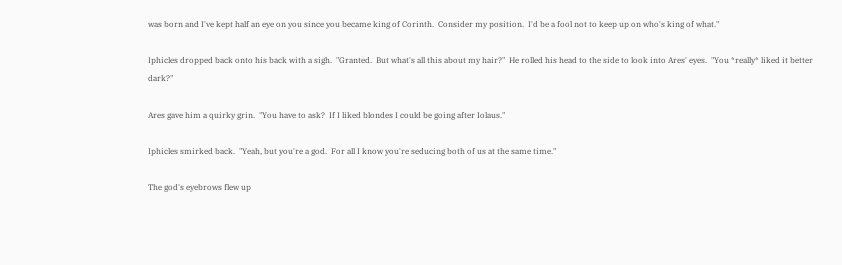was born and I've kept half an eye on you since you became king of Corinth.  Consider my position.  I'd be a fool not to keep up on who's king of what."

Iphicles dropped back onto his back with a sigh.  "Granted.  But what's all this about my hair?"  He rolled his head to the side to look into Ares' eyes.  "You *really* liked it better dark?"

Ares gave him a quirky grin.  "You have to ask?  If I liked blondes I could be going after Iolaus."

Iphicles smirked back.  "Yeah, but you're a god.  For all I know you're seducing both of us at the same time."

The god's eyebrows flew up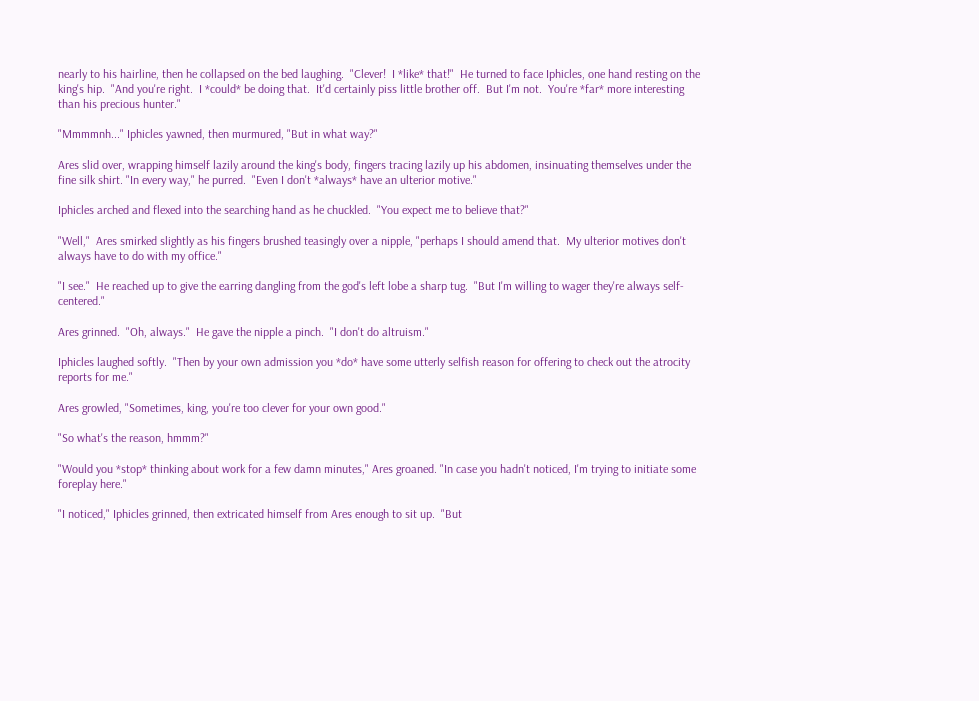nearly to his hairline, then he collapsed on the bed laughing.  "Clever!  I *like* that!"  He turned to face Iphicles, one hand resting on the king's hip.  "And you're right.  I *could* be doing that.  It'd certainly piss little brother off.  But I'm not.  You're *far* more interesting than his precious hunter."

"Mmmmnh..." Iphicles yawned, then murmured, "But in what way?"

Ares slid over, wrapping himself lazily around the king's body, fingers tracing lazily up his abdomen, insinuating themselves under the fine silk shirt. "In every way," he purred.  "Even I don't *always* have an ulterior motive."

Iphicles arched and flexed into the searching hand as he chuckled.  "You expect me to believe that?"

"Well,"  Ares smirked slightly as his fingers brushed teasingly over a nipple, "perhaps I should amend that.  My ulterior motives don't always have to do with my office."

"I see."  He reached up to give the earring dangling from the god's left lobe a sharp tug.  "But I'm willing to wager they're always self-centered."

Ares grinned.  "Oh, always."  He gave the nipple a pinch.  "I don't do altruism."

Iphicles laughed softly.  "Then by your own admission you *do* have some utterly selfish reason for offering to check out the atrocity reports for me."

Ares growled, "Sometimes, king, you're too clever for your own good."

"So what's the reason, hmmm?"

"Would you *stop* thinking about work for a few damn minutes," Ares groaned. "In case you hadn't noticed, I'm trying to initiate some foreplay here."

"I noticed," Iphicles grinned, then extricated himself from Ares enough to sit up.  "But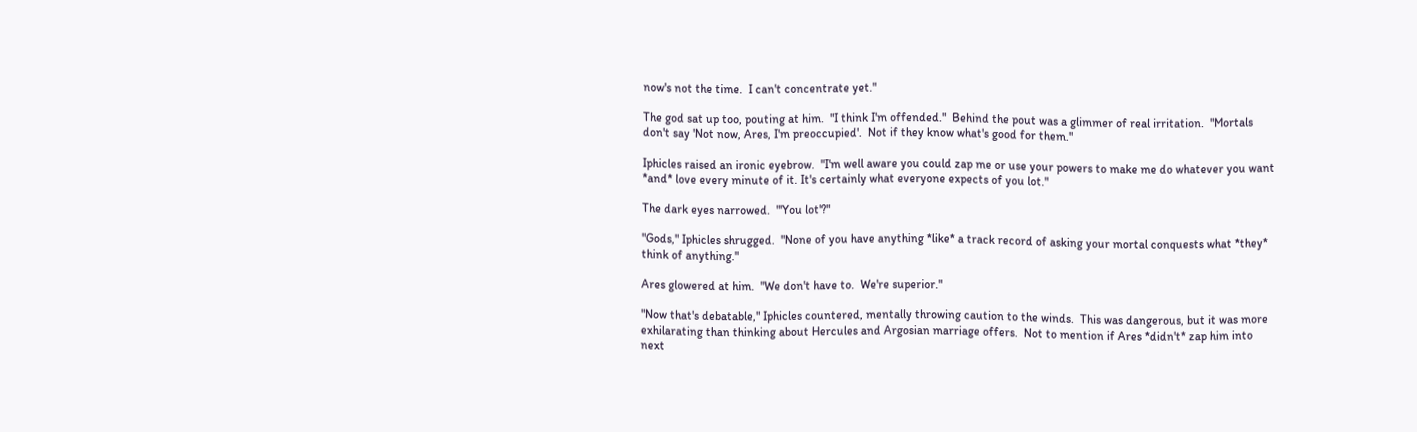now's not the time.  I can't concentrate yet."

The god sat up too, pouting at him.  "I think I'm offended."  Behind the pout was a glimmer of real irritation.  "Mortals don't say 'Not now, Ares, I'm preoccupied'.  Not if they know what's good for them."

Iphicles raised an ironic eyebrow.  "I'm well aware you could zap me or use your powers to make me do whatever you want *and* love every minute of it. It's certainly what everyone expects of you lot."

The dark eyes narrowed.  "'You lot'?"

"Gods," Iphicles shrugged.  "None of you have anything *like* a track record of asking your mortal conquests what *they* think of anything."

Ares glowered at him.  "We don't have to.  We're superior."

"Now that's debatable," Iphicles countered, mentally throwing caution to the winds.  This was dangerous, but it was more exhilarating than thinking about Hercules and Argosian marriage offers.  Not to mention if Ares *didn't* zap him into next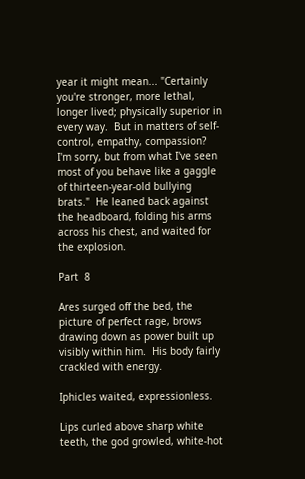year it might mean... "Certainly you're stronger, more lethal, longer lived; physically superior in every way.  But in matters of self-control, empathy, compassion?  I'm sorry, but from what I've seen most of you behave like a gaggle of thirteen-year-old bullying brats."  He leaned back against the headboard, folding his arms across his chest, and waited for the explosion.

Part  8

Ares surged off the bed, the picture of perfect rage, brows drawing down as power built up visibly within him.  His body fairly crackled with energy.

Iphicles waited, expressionless.

Lips curled above sharp white teeth, the god growled, white-hot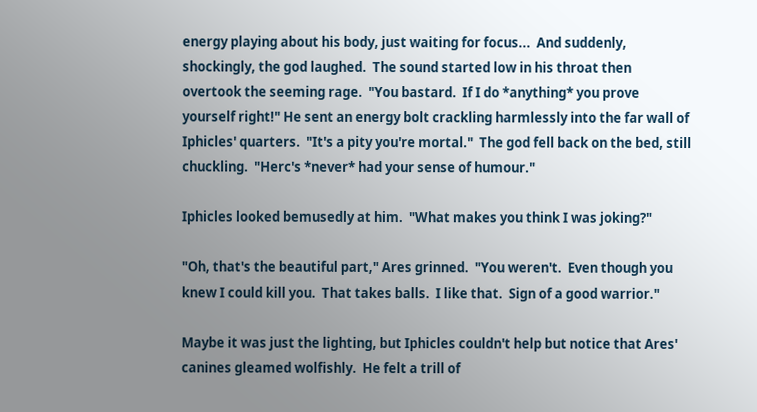energy playing about his body, just waiting for focus...  And suddenly, shockingly, the god laughed.  The sound started low in his throat then overtook the seeming rage.  "You bastard.  If I do *anything* you prove yourself right!" He sent an energy bolt crackling harmlessly into the far wall of Iphicles' quarters.  "It's a pity you're mortal."  The god fell back on the bed, still chuckling.  "Herc's *never* had your sense of humour."

Iphicles looked bemusedly at him.  "What makes you think I was joking?"

"Oh, that's the beautiful part," Ares grinned.  "You weren't.  Even though you knew I could kill you.  That takes balls.  I like that.  Sign of a good warrior."

Maybe it was just the lighting, but Iphicles couldn't help but notice that Ares' canines gleamed wolfishly.  He felt a trill of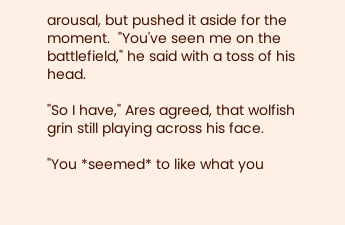arousal, but pushed it aside for the moment.  "You've seen me on the battlefield," he said with a toss of his head.

"So I have," Ares agreed, that wolfish grin still playing across his face.

"You *seemed* to like what you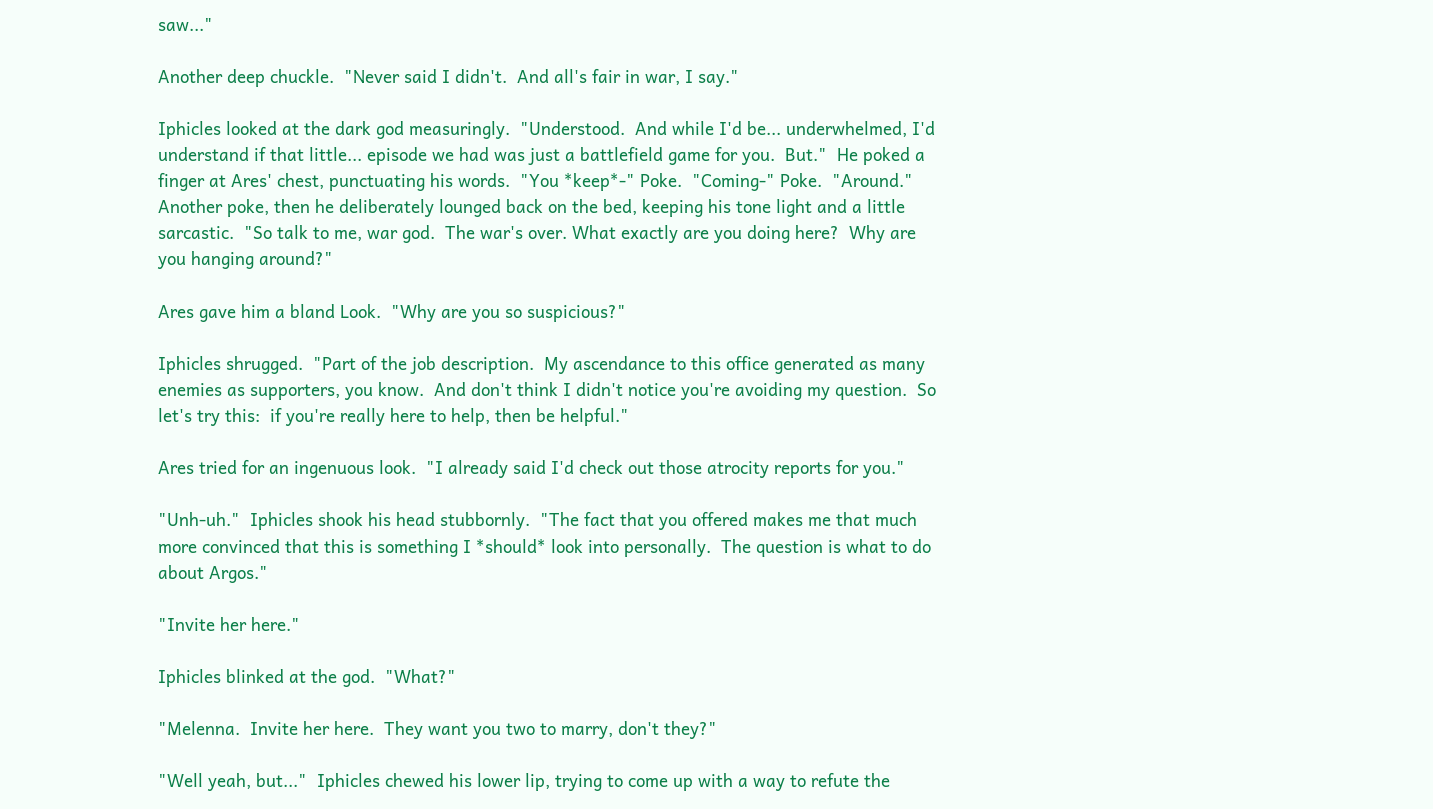saw..."

Another deep chuckle.  "Never said I didn't.  And all's fair in war, I say."

Iphicles looked at the dark god measuringly.  "Understood.  And while I'd be... underwhelmed, I'd understand if that little... episode we had was just a battlefield game for you.  But."  He poked a finger at Ares' chest, punctuating his words.  "You *keep*-" Poke.  "Coming-" Poke.  "Around." Another poke, then he deliberately lounged back on the bed, keeping his tone light and a little sarcastic.  "So talk to me, war god.  The war's over. What exactly are you doing here?  Why are you hanging around?"

Ares gave him a bland Look.  "Why are you so suspicious?"

Iphicles shrugged.  "Part of the job description.  My ascendance to this office generated as many enemies as supporters, you know.  And don't think I didn't notice you're avoiding my question.  So let's try this:  if you're really here to help, then be helpful."

Ares tried for an ingenuous look.  "I already said I'd check out those atrocity reports for you."

"Unh-uh."  Iphicles shook his head stubbornly.  "The fact that you offered makes me that much more convinced that this is something I *should* look into personally.  The question is what to do about Argos."

"Invite her here."

Iphicles blinked at the god.  "What?"

"Melenna.  Invite her here.  They want you two to marry, don't they?"

"Well yeah, but..."  Iphicles chewed his lower lip, trying to come up with a way to refute the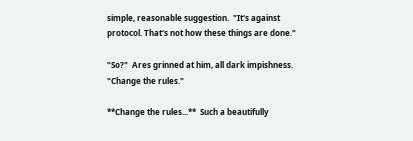simple, reasonable suggestion.  "It's against protocol. That's not how these things are done."

"So?"  Ares grinned at him, all dark impishness.  "Change the rules."

**Change the rules...**  Such a beautifully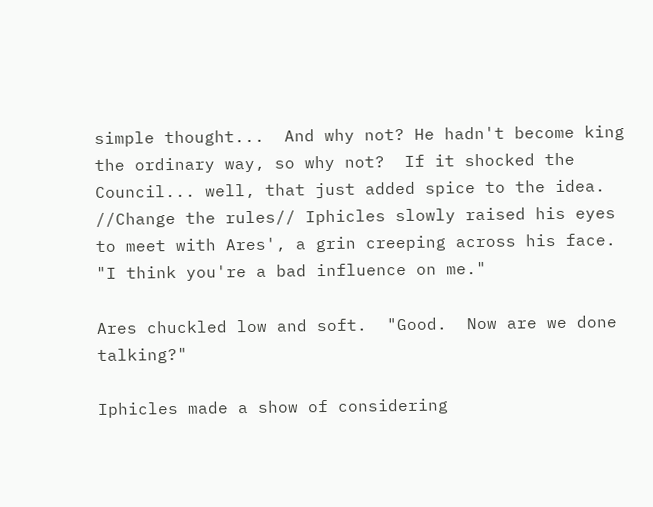simple thought...  And why not? He hadn't become king the ordinary way, so why not?  If it shocked the Council... well, that just added spice to the idea.  //Change the rules// Iphicles slowly raised his eyes to meet with Ares', a grin creeping across his face.  "I think you're a bad influence on me."

Ares chuckled low and soft.  "Good.  Now are we done talking?"

Iphicles made a show of considering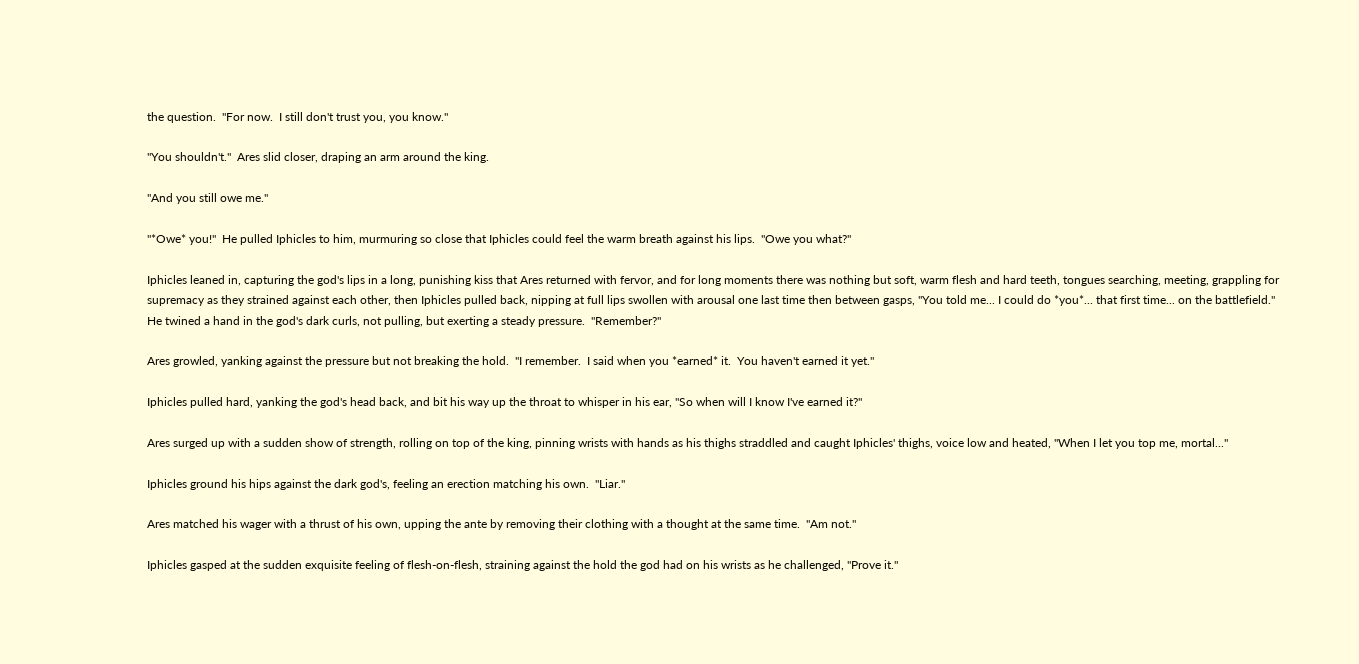the question.  "For now.  I still don't trust you, you know."

"You shouldn't."  Ares slid closer, draping an arm around the king.

"And you still owe me."

"*Owe* you!"  He pulled Iphicles to him, murmuring so close that Iphicles could feel the warm breath against his lips.  "Owe you what?"

Iphicles leaned in, capturing the god's lips in a long, punishing kiss that Ares returned with fervor, and for long moments there was nothing but soft, warm flesh and hard teeth, tongues searching, meeting, grappling for supremacy as they strained against each other, then Iphicles pulled back, nipping at full lips swollen with arousal one last time then between gasps, "You told me... I could do *you*... that first time... on the battlefield."
He twined a hand in the god's dark curls, not pulling, but exerting a steady pressure.  "Remember?"

Ares growled, yanking against the pressure but not breaking the hold.  "I remember.  I said when you *earned* it.  You haven't earned it yet."

Iphicles pulled hard, yanking the god's head back, and bit his way up the throat to whisper in his ear, "So when will I know I've earned it?"

Ares surged up with a sudden show of strength, rolling on top of the king, pinning wrists with hands as his thighs straddled and caught Iphicles' thighs, voice low and heated, "When I let you top me, mortal..."

Iphicles ground his hips against the dark god's, feeling an erection matching his own.  "Liar."

Ares matched his wager with a thrust of his own, upping the ante by removing their clothing with a thought at the same time.  "Am not."

Iphicles gasped at the sudden exquisite feeling of flesh-on-flesh, straining against the hold the god had on his wrists as he challenged, "Prove it."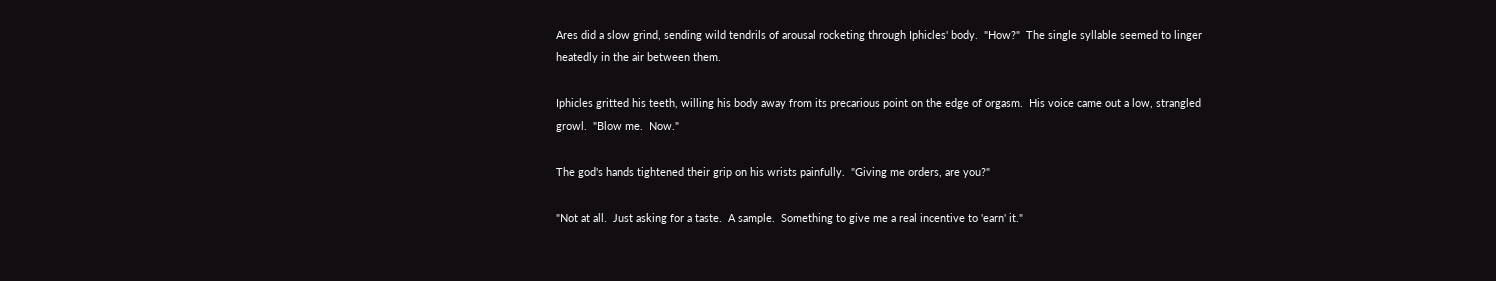Ares did a slow grind, sending wild tendrils of arousal rocketing through Iphicles' body.  "How?"  The single syllable seemed to linger heatedly in the air between them.

Iphicles gritted his teeth, willing his body away from its precarious point on the edge of orgasm.  His voice came out a low, strangled growl.  "Blow me.  Now."

The god's hands tightened their grip on his wrists painfully.  "Giving me orders, are you?"

"Not at all.  Just asking for a taste.  A sample.  Something to give me a real incentive to 'earn' it."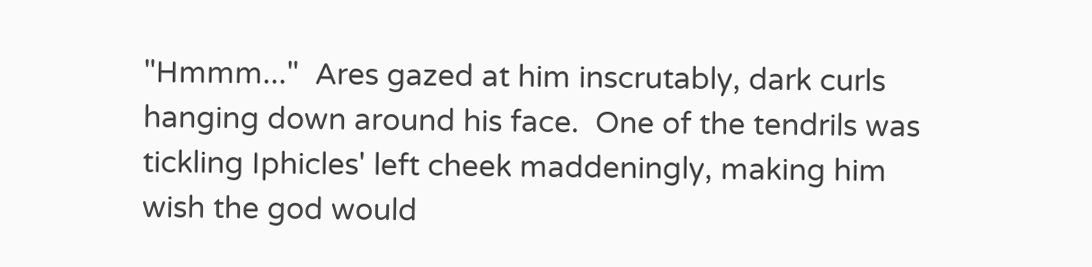"Hmmm..."  Ares gazed at him inscrutably, dark curls hanging down around his face.  One of the tendrils was tickling Iphicles' left cheek maddeningly, making him wish the god would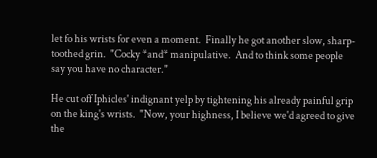let fo his wrists for even a moment.  Finally he got another slow, sharp-toothed grin.  "Cocky *and* manipulative.  And to think some people say you have no character."

He cut off Iphicles' indignant yelp by tightening his already painful grip on the king's wrists.  "Now, your highness, I believe we'd agreed to give the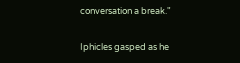conversation a break."

Iphicles gasped as he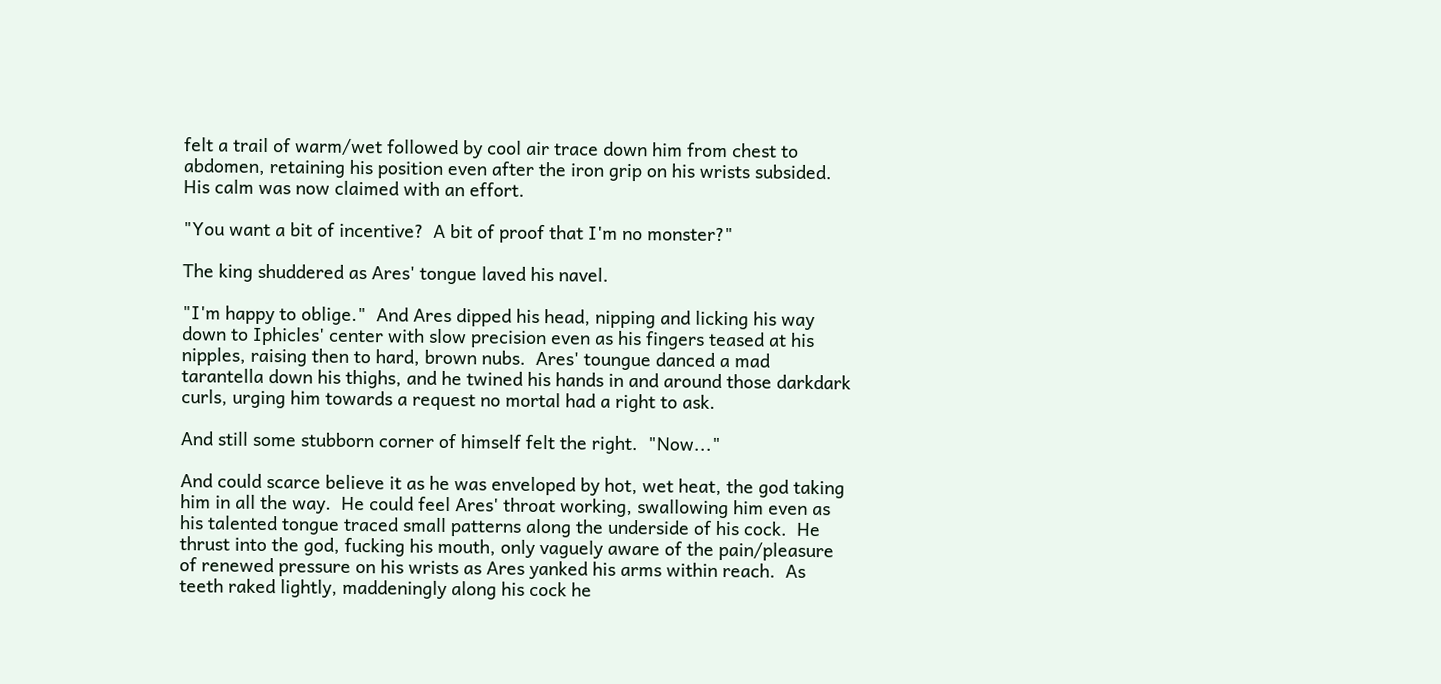felt a trail of warm/wet followed by cool air trace down him from chest to abdomen, retaining his position even after the iron grip on his wrists subsided.  His calm was now claimed with an effort.

"You want a bit of incentive?  A bit of proof that I'm no monster?"

The king shuddered as Ares' tongue laved his navel.

"I'm happy to oblige."  And Ares dipped his head, nipping and licking his way down to Iphicles' center with slow precision even as his fingers teased at his nipples, raising then to hard, brown nubs.  Ares' toungue danced a mad tarantella down his thighs, and he twined his hands in and around those darkdark curls, urging him towards a request no mortal had a right to ask.

And still some stubborn corner of himself felt the right.  "Now..."

And could scarce believe it as he was enveloped by hot, wet heat, the god taking him in all the way.  He could feel Ares' throat working, swallowing him even as his talented tongue traced small patterns along the underside of his cock.  He thrust into the god, fucking his mouth, only vaguely aware of the pain/pleasure of renewed pressure on his wrists as Ares yanked his arms within reach.  As teeth raked lightly, maddeningly along his cock he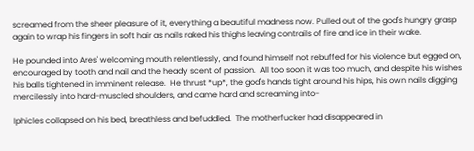screamed from the sheer pleasure of it, everything a beautiful madness now. Pulled out of the god's hungry grasp again to wrap his fingers in soft hair as nails raked his thighs leaving contrails of fire and ice in their wake.

He pounded into Ares' welcoming mouth relentlessly, and found himself not rebuffed for his violence but egged on, encouraged by tooth and nail and the heady scent of passion.  All too soon it was too much, and despite his wishes his balls tightened in imminent release.  He thrust *up*, the god's hands tight around his hips, his own nails digging mercilessly into hard-muscled shoulders, and came hard and screaming into-

Iphicles collapsed on his bed, breathless and befuddled.  The motherfucker had disappeared in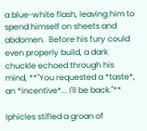a blue-white flash, leaving him to spend himself on sheets and abdomen.  Before his fury could even properly build, a dark chuckle echoed through his mind, **"You requested a *taste*, an *incentive*... I'll be back."**

Iphicles stifled a groan of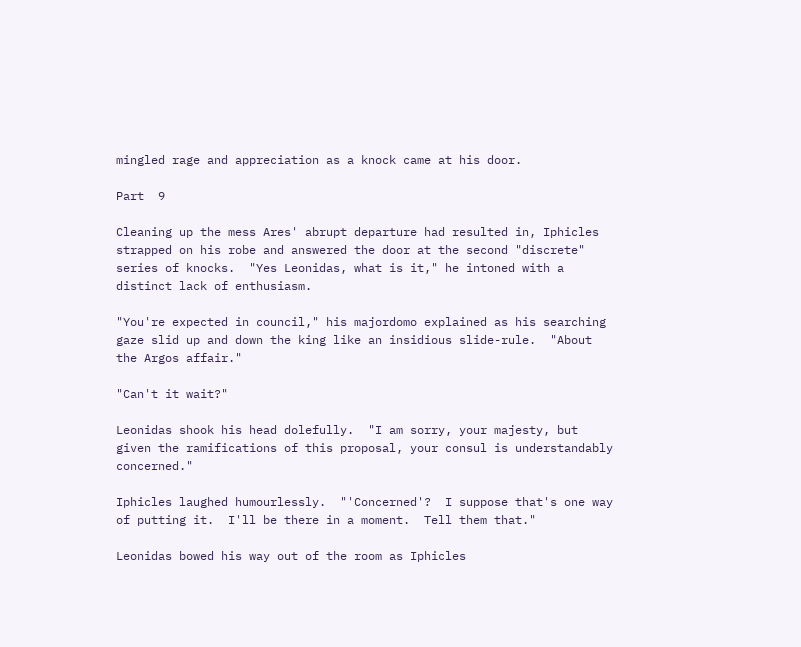mingled rage and appreciation as a knock came at his door.

Part  9

Cleaning up the mess Ares' abrupt departure had resulted in, Iphicles strapped on his robe and answered the door at the second "discrete" series of knocks.  "Yes Leonidas, what is it," he intoned with a distinct lack of enthusiasm.

"You're expected in council," his majordomo explained as his searching gaze slid up and down the king like an insidious slide-rule.  "About the Argos affair."

"Can't it wait?"

Leonidas shook his head dolefully.  "I am sorry, your majesty, but given the ramifications of this proposal, your consul is understandably concerned."

Iphicles laughed humourlessly.  "'Concerned'?  I suppose that's one way of putting it.  I'll be there in a moment.  Tell them that."

Leonidas bowed his way out of the room as Iphicles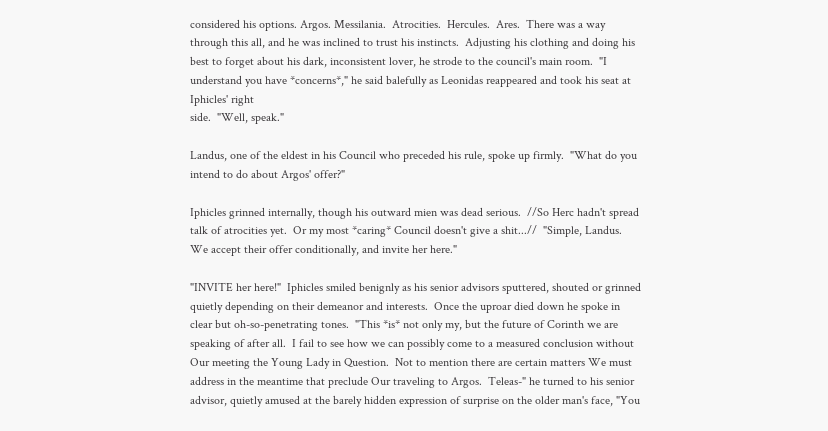considered his options. Argos. Messilania.  Atrocities.  Hercules.  Ares.  There was a way through this all, and he was inclined to trust his instincts.  Adjusting his clothing and doing his best to forget about his dark, inconsistent lover, he strode to the council's main room.  "I understand you have *concerns*," he said balefully as Leonidas reappeared and took his seat at Iphicles' right
side.  "Well, speak."

Landus, one of the eldest in his Council who preceded his rule, spoke up firmly.  "What do you intend to do about Argos' offer?"

Iphicles grinned internally, though his outward mien was dead serious.  //So Herc hadn't spread talk of atrocities yet.  Or my most *caring* Council doesn't give a shit...//  "Simple, Landus.  We accept their offer conditionally, and invite her here."

"INVITE her here!"  Iphicles smiled benignly as his senior advisors sputtered, shouted or grinned quietly depending on their demeanor and interests.  Once the uproar died down he spoke in clear but oh-so-penetrating tones.  "This *is* not only my, but the future of Corinth we are speaking of after all.  I fail to see how we can possibly come to a measured conclusion without Our meeting the Young Lady in Question.  Not to mention there are certain matters We must address in the meantime that preclude Our traveling to Argos.  Teleas-" he turned to his senior advisor, quietly amused at the barely hidden expression of surprise on the older man's face, "You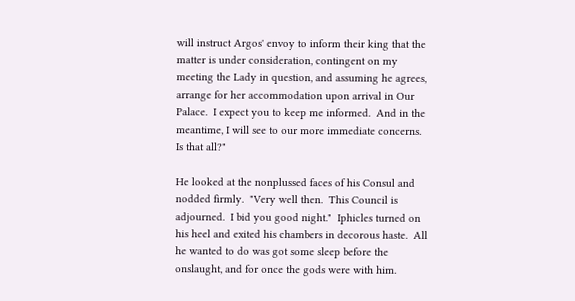will instruct Argos' envoy to inform their king that the matter is under consideration, contingent on my meeting the Lady in question, and assuming he agrees, arrange for her accommodation upon arrival in Our Palace.  I expect you to keep me informed.  And in the meantime, I will see to our more immediate concerns.  Is that all?"

He looked at the nonplussed faces of his Consul and nodded firmly.  "Very well then.  This Council is adjourned.  I bid you good night."  Iphicles turned on his heel and exited his chambers in decorous haste.  All he wanted to do was got some sleep before the onslaught, and for once the gods were with him.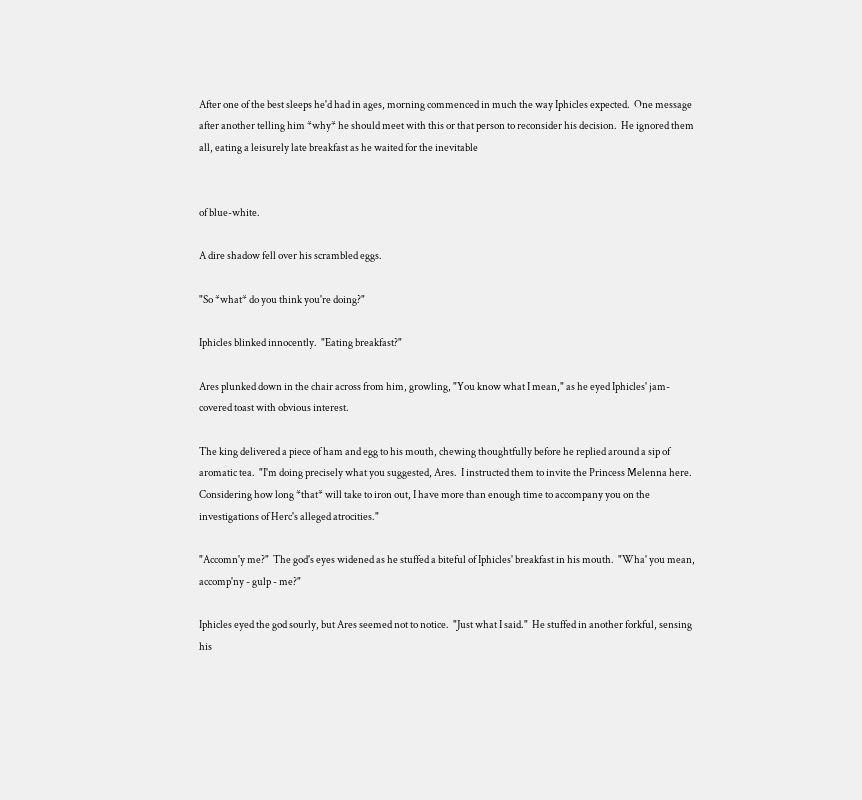After one of the best sleeps he'd had in ages, morning commenced in much the way Iphicles expected.  One message after another telling him *why* he should meet with this or that person to reconsider his decision.  He ignored them all, eating a leisurely late breakfast as he waited for the inevitable


of blue-white.

A dire shadow fell over his scrambled eggs.

"So *what* do you think you're doing?"

Iphicles blinked innocently.  "Eating breakfast?"

Ares plunked down in the chair across from him, growling, "You know what I mean," as he eyed Iphicles' jam-covered toast with obvious interest.

The king delivered a piece of ham and egg to his mouth, chewing thoughtfully before he replied around a sip of aromatic tea.  "I'm doing precisely what you suggested, Ares.  I instructed them to invite the Princess Melenna here. Considering how long *that* will take to iron out, I have more than enough time to accompany you on the investigations of Herc's alleged atrocities."

"Accomn'y me?"  The god's eyes widened as he stuffed a biteful of Iphicles' breakfast in his mouth.  "Wha' you mean, accomp'ny - gulp - me?"

Iphicles eyed the god sourly, but Ares seemed not to notice.  "Just what I said."  He stuffed in another forkful, sensing his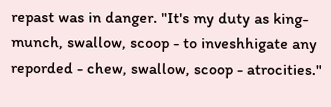repast was in danger. "It's my duty as king- munch, swallow, scoop - to inveshhigate any reporded - chew, swallow, scoop - atrocities."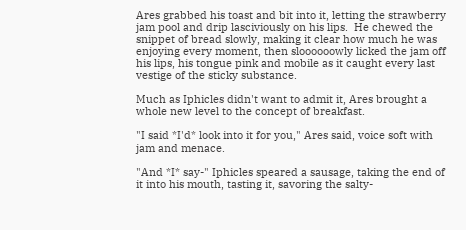Ares grabbed his toast and bit into it, letting the strawberry jam pool and drip lasciviously on his lips.  He chewed the snippet of bread slowly, making it clear how much he was enjoying every moment, then sloooooowly licked the jam off his lips, his tongue pink and mobile as it caught every last vestige of the sticky substance.

Much as Iphicles didn't want to admit it, Ares brought a whole new level to the concept of breakfast.

"I said *I'd* look into it for you," Ares said, voice soft with jam and menace.

"And *I* say-" Iphicles speared a sausage, taking the end of it into his mouth, tasting it, savoring the salty-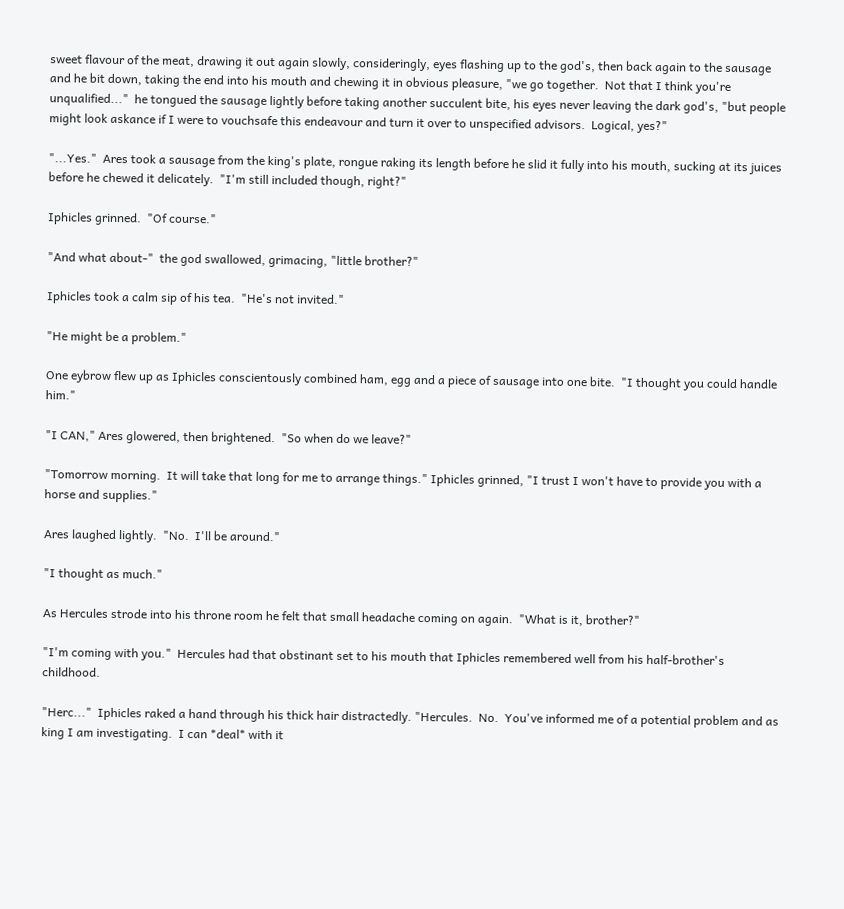sweet flavour of the meat, drawing it out again slowly, consideringly, eyes flashing up to the god's, then back again to the sausage and he bit down, taking the end into his mouth and chewing it in obvious pleasure, "we go together.  Not that I think you're unqualified..."  he tongued the sausage lightly before taking another succulent bite, his eyes never leaving the dark god's, "but people might look askance if I were to vouchsafe this endeavour and turn it over to unspecified advisors.  Logical, yes?"

"...Yes."  Ares took a sausage from the king's plate, rongue raking its length before he slid it fully into his mouth, sucking at its juices before he chewed it delicately.  "I'm still included though, right?"

Iphicles grinned.  "Of course."

"And what about-"  the god swallowed, grimacing, "little brother?"

Iphicles took a calm sip of his tea.  "He's not invited."

"He might be a problem."

One eybrow flew up as Iphicles conscientously combined ham, egg and a piece of sausage into one bite.  "I thought you could handle him."

"I CAN," Ares glowered, then brightened.  "So when do we leave?"

"Tomorrow morning.  It will take that long for me to arrange things." Iphicles grinned, "I trust I won't have to provide you with a horse and supplies."

Ares laughed lightly.  "No.  I'll be around."

"I thought as much."

As Hercules strode into his throne room he felt that small headache coming on again.  "What is it, brother?"

"I'm coming with you."  Hercules had that obstinant set to his mouth that Iphicles remembered well from his half-brother's childhood.

"Herc..."  Iphicles raked a hand through his thick hair distractedly. "Hercules.  No.  You've informed me of a potential problem and as king I am investigating.  I can *deal* with it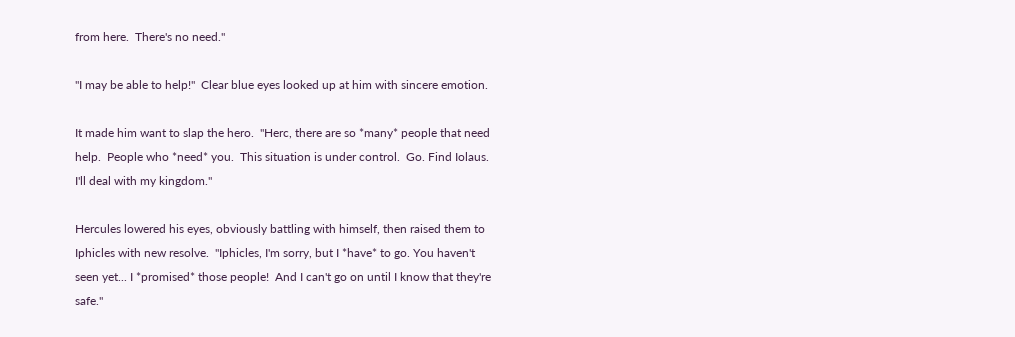from here.  There's no need."

"I may be able to help!"  Clear blue eyes looked up at him with sincere emotion.

It made him want to slap the hero.  "Herc, there are so *many* people that need help.  People who *need* you.  This situation is under control.  Go. Find Iolaus.  I'll deal with my kingdom."

Hercules lowered his eyes, obviously battling with himself, then raised them to Iphicles with new resolve.  "Iphicles, I'm sorry, but I *have* to go. You haven't seen yet... I *promised* those people!  And I can't go on until I know that they're safe."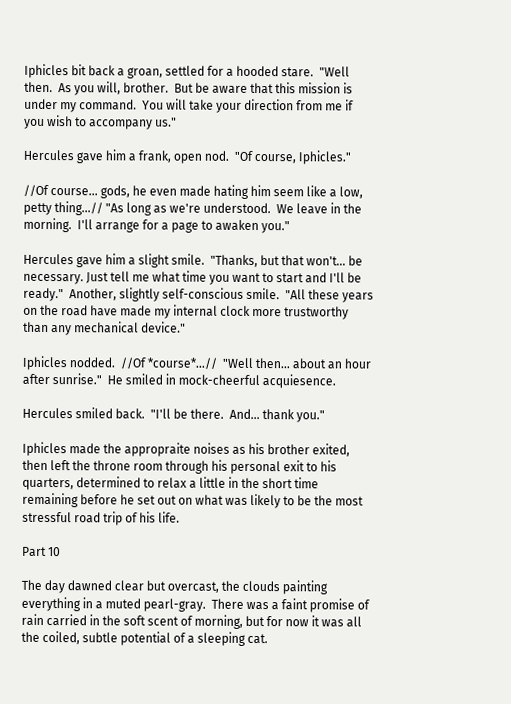Iphicles bit back a groan, settled for a hooded stare.  "Well then.  As you will, brother.  But be aware that this mission is under my command.  You will take your direction from me if you wish to accompany us."

Hercules gave him a frank, open nod.  "Of course, Iphicles."

//Of course... gods, he even made hating him seem like a low, petty thing...// "As long as we're understood.  We leave in the morning.  I'll arrange for a page to awaken you."

Hercules gave him a slight smile.  "Thanks, but that won't... be necessary. Just tell me what time you want to start and I'll be ready."  Another, slightly self-conscious smile.  "All these years on the road have made my internal clock more trustworthy than any mechanical device."

Iphicles nodded.  //Of *course*...//  "Well then... about an hour after sunrise."  He smiled in mock-cheerful acquiesence.

Hercules smiled back.  "I'll be there.  And... thank you."

Iphicles made the appropraite noises as his brother exited, then left the throne room through his personal exit to his quarters, determined to relax a little in the short time remaining before he set out on what was likely to be the most stressful road trip of his life.

Part 10

The day dawned clear but overcast, the clouds painting everything in a muted pearl-gray.  There was a faint promise of rain carried in the soft scent of morning, but for now it was all the coiled, subtle potential of a sleeping cat.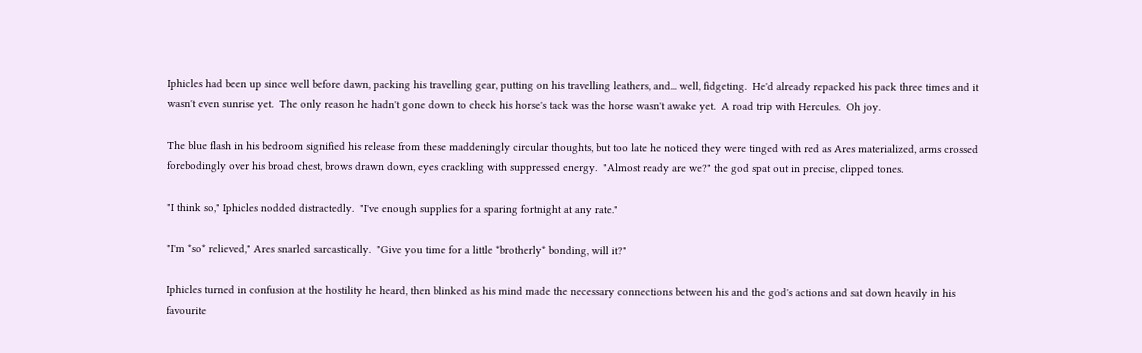Iphicles had been up since well before dawn, packing his travelling gear, putting on his travelling leathers, and... well, fidgeting.  He'd already repacked his pack three times and it wasn't even sunrise yet.  The only reason he hadn't gone down to check his horse's tack was the horse wasn't awake yet.  A road trip with Hercules.  Oh joy.

The blue flash in his bedroom signified his release from these maddeningly circular thoughts, but too late he noticed they were tinged with red as Ares materialized, arms crossed forebodingly over his broad chest, brows drawn down, eyes crackling with suppressed energy.  "Almost ready are we?" the god spat out in precise, clipped tones.

"I think so," Iphicles nodded distractedly.  "I've enough supplies for a sparing fortnight at any rate."

"I'm *so* relieved," Ares snarled sarcastically.  "Give you time for a little *brotherly* bonding, will it?"

Iphicles turned in confusion at the hostility he heard, then blinked as his mind made the necessary connections between his and the god's actions and sat down heavily in his favourite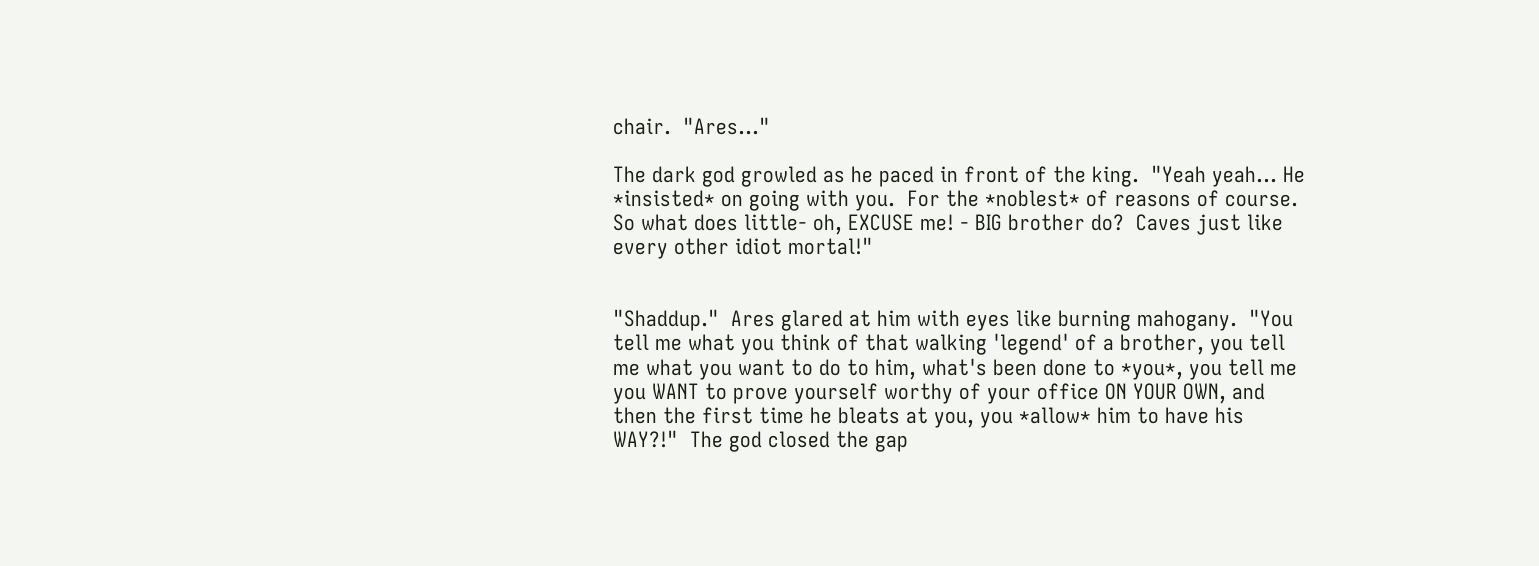chair.  "Ares..."

The dark god growled as he paced in front of the king.  "Yeah yeah... He *insisted* on going with you.  For the *noblest* of reasons of course.  So what does little- oh, EXCUSE me! - BIG brother do?  Caves just like every other idiot mortal!"


"Shaddup."  Ares glared at him with eyes like burning mahogany.  "You tell me what you think of that walking 'legend' of a brother, you tell me what you want to do to him, what's been done to *you*, you tell me you WANT to prove yourself worthy of your office ON YOUR OWN, and then the first time he bleats at you, you *allow* him to have his WAY?!"  The god closed the gap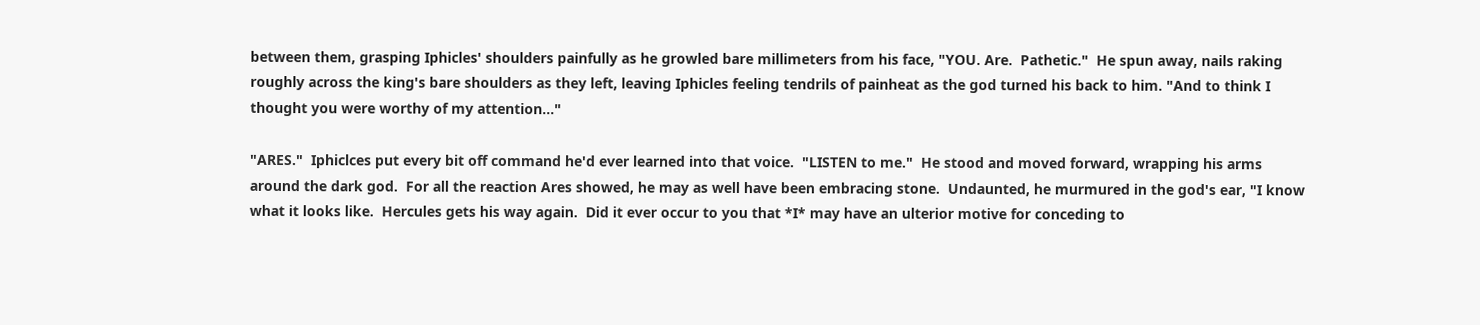between them, grasping Iphicles' shoulders painfully as he growled bare millimeters from his face, "YOU. Are.  Pathetic."  He spun away, nails raking roughly across the king's bare shoulders as they left, leaving Iphicles feeling tendrils of painheat as the god turned his back to him. "And to think I thought you were worthy of my attention..."

"ARES."  Iphiclces put every bit off command he'd ever learned into that voice.  "LISTEN to me."  He stood and moved forward, wrapping his arms around the dark god.  For all the reaction Ares showed, he may as well have been embracing stone.  Undaunted, he murmured in the god's ear, "I know what it looks like.  Hercules gets his way again.  Did it ever occur to you that *I* may have an ulterior motive for conceding to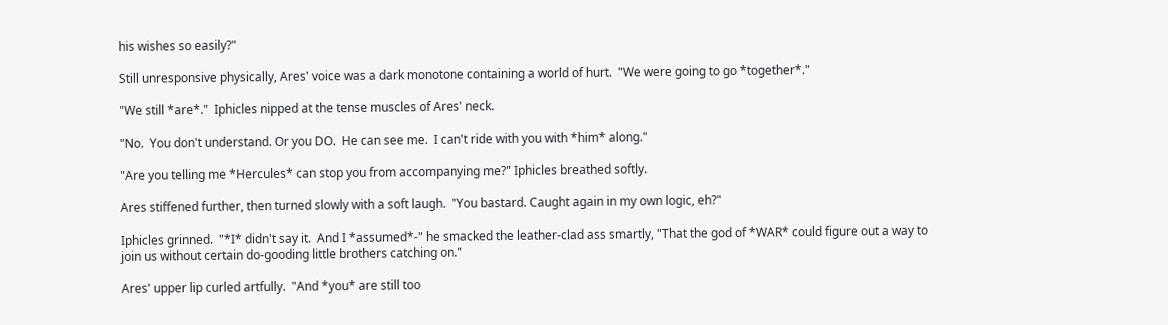his wishes so easily?"

Still unresponsive physically, Ares' voice was a dark monotone containing a world of hurt.  "We were going to go *together*."

"We still *are*."  Iphicles nipped at the tense muscles of Ares' neck.

"No.  You don't understand. Or you DO.  He can see me.  I can't ride with you with *him* along."

"Are you telling me *Hercules* can stop you from accompanying me?" Iphicles breathed softly.

Ares stiffened further, then turned slowly with a soft laugh.  "You bastard. Caught again in my own logic, eh?"

Iphicles grinned.  "*I* didn't say it.  And I *assumed*-" he smacked the leather-clad ass smartly, "That the god of *WAR* could figure out a way to join us without certain do-gooding little brothers catching on."

Ares' upper lip curled artfully.  "And *you* are still too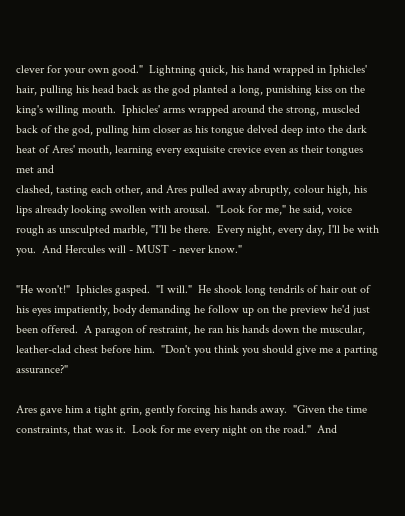clever for your own good."  Lightning quick, his hand wrapped in Iphicles' hair, pulling his head back as the god planted a long, punishing kiss on the king's willing mouth.  Iphicles' arms wrapped around the strong, muscled back of the god, pulling him closer as his tongue delved deep into the dark heat of Ares' mouth, learning every exquisite crevice even as their tongues met and
clashed, tasting each other, and Ares pulled away abruptly, colour high, his lips already looking swollen with arousal.  "Look for me," he said, voice rough as unsculpted marble, "I'll be there.  Every night, every day, I'll be with you.  And Hercules will - MUST - never know."

"He won't!"  Iphicles gasped.  "I will."  He shook long tendrils of hair out of his eyes impatiently, body demanding he follow up on the preview he'd just been offered.  A paragon of restraint, he ran his hands down the muscular, leather-clad chest before him.  "Don't you think you should give me a parting assurance?"

Ares gave him a tight grin, gently forcing his hands away.  "Given the time constraints, that was it.  Look for me every night on the road."  And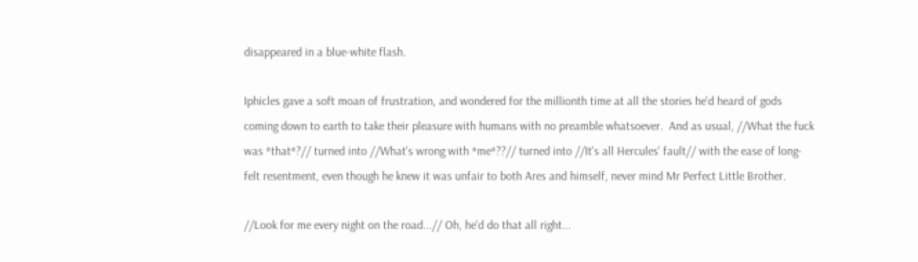disappeared in a blue-white flash.

Iphicles gave a soft moan of frustration, and wondered for the millionth time at all the stories he'd heard of gods coming down to earth to take their pleasure with humans with no preamble whatsoever.  And as usual, //What the fuck was *that*?// turned into //What's wrong with *me*??// turned into //It's all Hercules' fault// with the ease of long-felt resentment, even though he knew it was unfair to both Ares and himself, never mind Mr Perfect Little Brother.

//Look for me every night on the road...// Oh, he'd do that all right...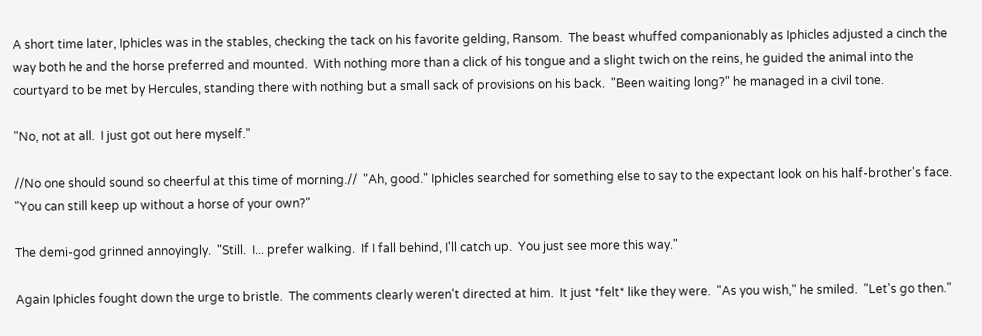A short time later, Iphicles was in the stables, checking the tack on his favorite gelding, Ransom.  The beast whuffed companionably as Iphicles adjusted a cinch the way both he and the horse preferred and mounted.  With nothing more than a click of his tongue and a slight twich on the reins, he guided the animal into the courtyard to be met by Hercules, standing there with nothing but a small sack of provisions on his back.  "Been waiting long?" he managed in a civil tone.

"No, not at all.  I just got out here myself."

//No one should sound so cheerful at this time of morning.//  "Ah, good." Iphicles searched for something else to say to the expectant look on his half-brother's face.  "You can still keep up without a horse of your own?"

The demi-god grinned annoyingly.  "Still.  I... prefer walking.  If I fall behind, I'll catch up.  You just see more this way."

Again Iphicles fought down the urge to bristle.  The comments clearly weren't directed at him.  It just *felt* like they were.  "As you wish," he smiled.  "Let's go then."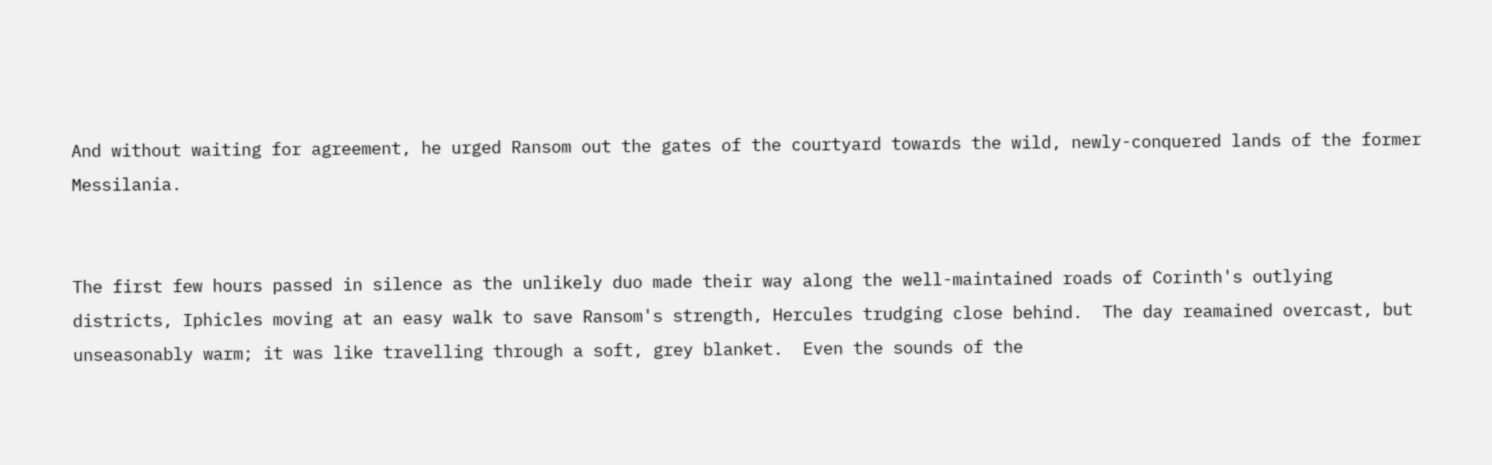And without waiting for agreement, he urged Ransom out the gates of the courtyard towards the wild, newly-conquered lands of the former Messilania.


The first few hours passed in silence as the unlikely duo made their way along the well-maintained roads of Corinth's outlying districts, Iphicles moving at an easy walk to save Ransom's strength, Hercules trudging close behind.  The day reamained overcast, but unseasonably warm; it was like travelling through a soft, grey blanket.  Even the sounds of the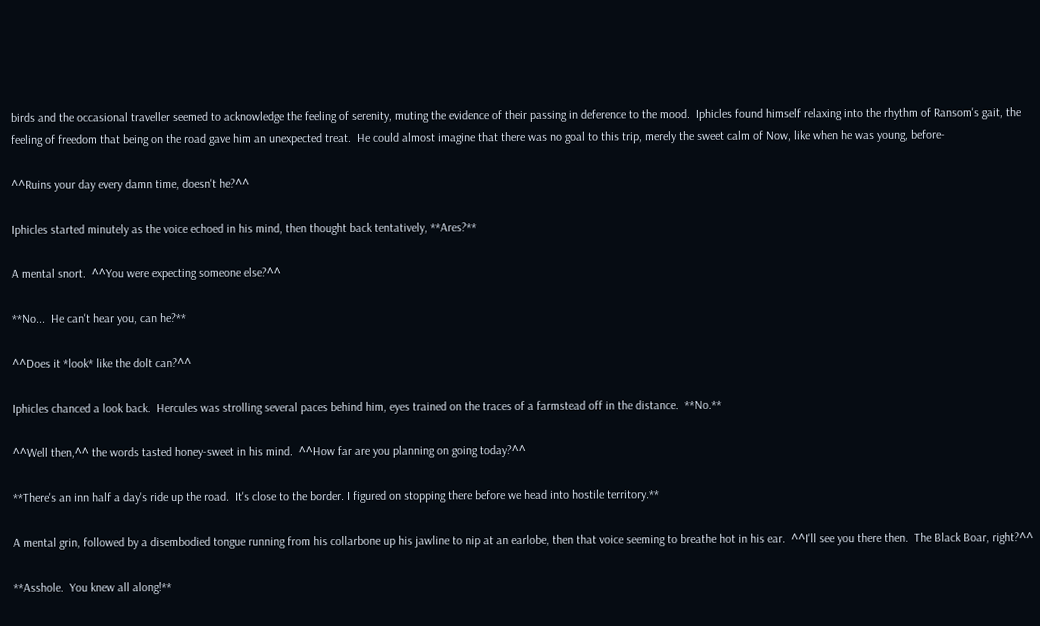birds and the occasional traveller seemed to acknowledge the feeling of serenity, muting the evidence of their passing in deference to the mood.  Iphicles found himself relaxing into the rhythm of Ransom's gait, the feeling of freedom that being on the road gave him an unexpected treat.  He could almost imagine that there was no goal to this trip, merely the sweet calm of Now, like when he was young, before-

^^Ruins your day every damn time, doesn't he?^^

Iphicles started minutely as the voice echoed in his mind, then thought back tentatively, **Ares?**

A mental snort.  ^^You were expecting someone else?^^

**No...  He can't hear you, can he?**

^^Does it *look* like the dolt can?^^

Iphicles chanced a look back.  Hercules was strolling several paces behind him, eyes trained on the traces of a farmstead off in the distance.  **No.**

^^Well then,^^ the words tasted honey-sweet in his mind.  ^^How far are you planning on going today?^^

**There's an inn half a day's ride up the road.  It's close to the border. I figured on stopping there before we head into hostile territory.**

A mental grin, followed by a disembodied tongue running from his collarbone up his jawline to nip at an earlobe, then that voice seeming to breathe hot in his ear.  ^^I'll see you there then.  The Black Boar, right?^^

**Asshole.  You knew all along!**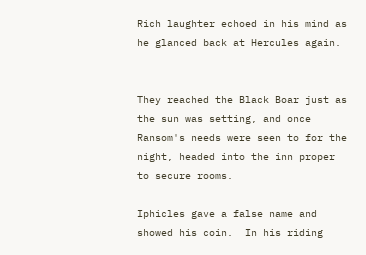Rich laughter echoed in his mind as he glanced back at Hercules again.


They reached the Black Boar just as the sun was setting, and once Ransom's needs were seen to for the night, headed into the inn proper to secure rooms.

Iphicles gave a false name and showed his coin.  In his riding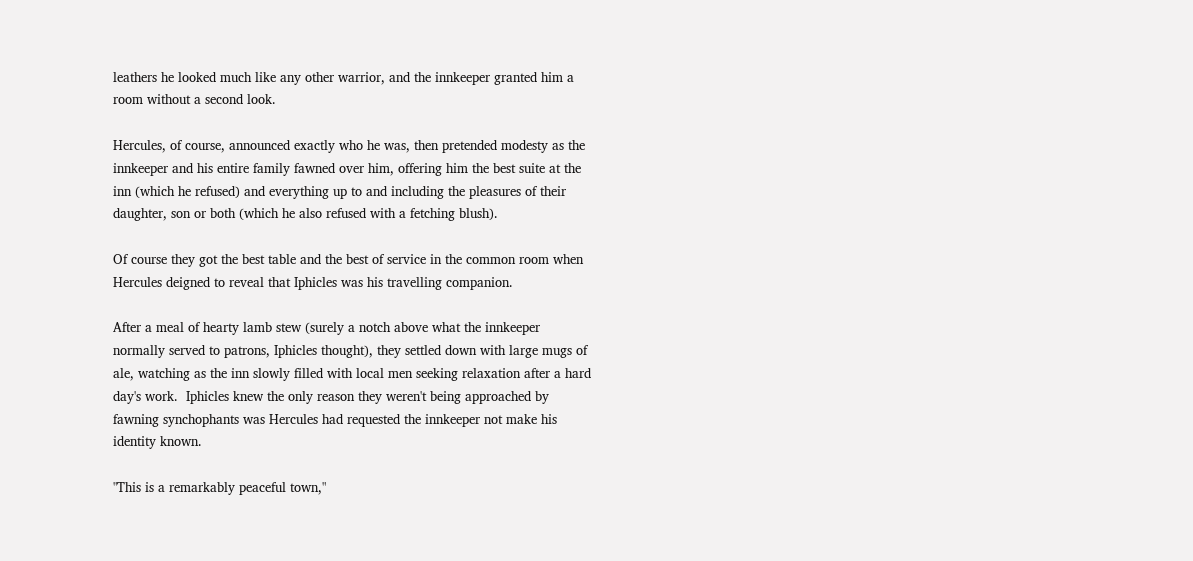leathers he looked much like any other warrior, and the innkeeper granted him a room without a second look.

Hercules, of course, announced exactly who he was, then pretended modesty as the innkeeper and his entire family fawned over him, offering him the best suite at the inn (which he refused) and everything up to and including the pleasures of their daughter, son or both (which he also refused with a fetching blush).

Of course they got the best table and the best of service in the common room when Hercules deigned to reveal that Iphicles was his travelling companion.

After a meal of hearty lamb stew (surely a notch above what the innkeeper normally served to patrons, Iphicles thought), they settled down with large mugs of ale, watching as the inn slowly filled with local men seeking relaxation after a hard day's work.  Iphicles knew the only reason they weren't being approached by fawning synchophants was Hercules had requested the innkeeper not make his identity known.

"This is a remarkably peaceful town,"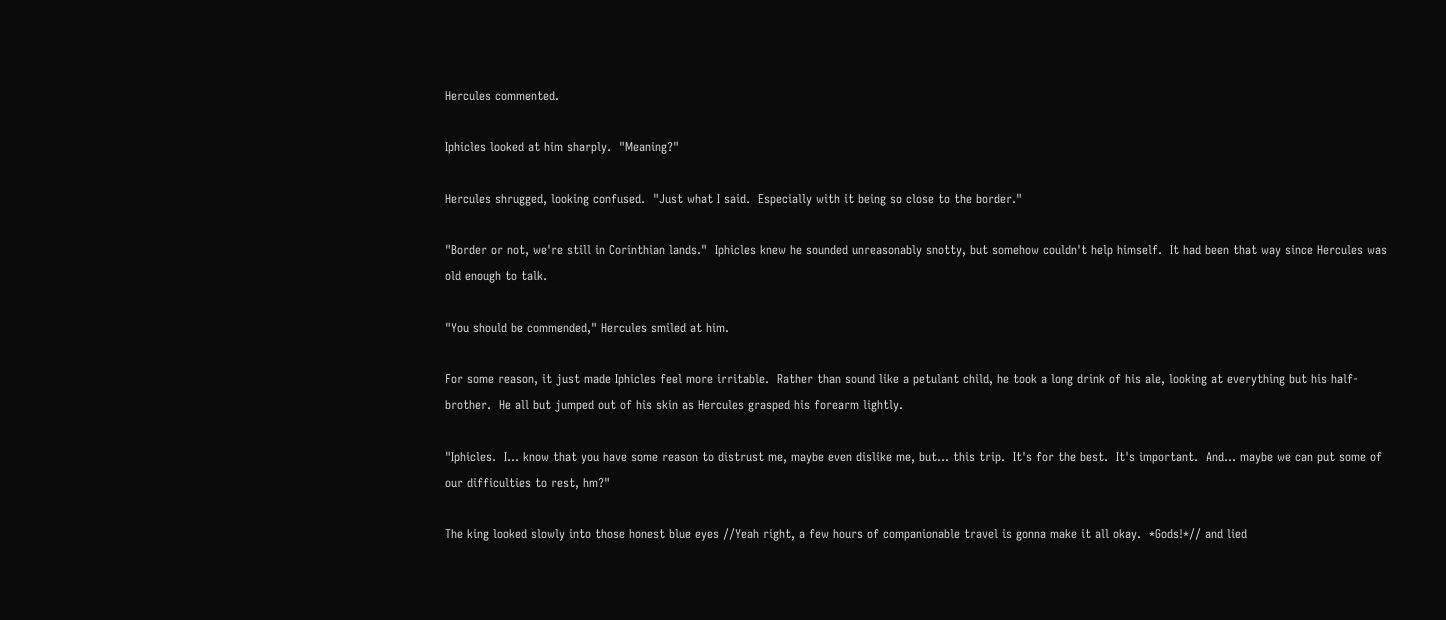Hercules commented.

Iphicles looked at him sharply.  "Meaning?"

Hercules shrugged, looking confused.  "Just what I said.  Especially with it being so close to the border."

"Border or not, we're still in Corinthian lands."  Iphicles knew he sounded unreasonably snotty, but somehow couldn't help himself.  It had been that way since Hercules was old enough to talk.

"You should be commended," Hercules smiled at him.

For some reason, it just made Iphicles feel more irritable.  Rather than sound like a petulant child, he took a long drink of his ale, looking at everything but his half-brother.  He all but jumped out of his skin as Hercules grasped his forearm lightly.

"Iphicles.  I... know that you have some reason to distrust me, maybe even dislike me, but... this trip.  It's for the best.  It's important.  And... maybe we can put some of our difficulties to rest, hm?"

The king looked slowly into those honest blue eyes //Yeah right, a few hours of companionable travel is gonna make it all okay.  *Gods!*// and lied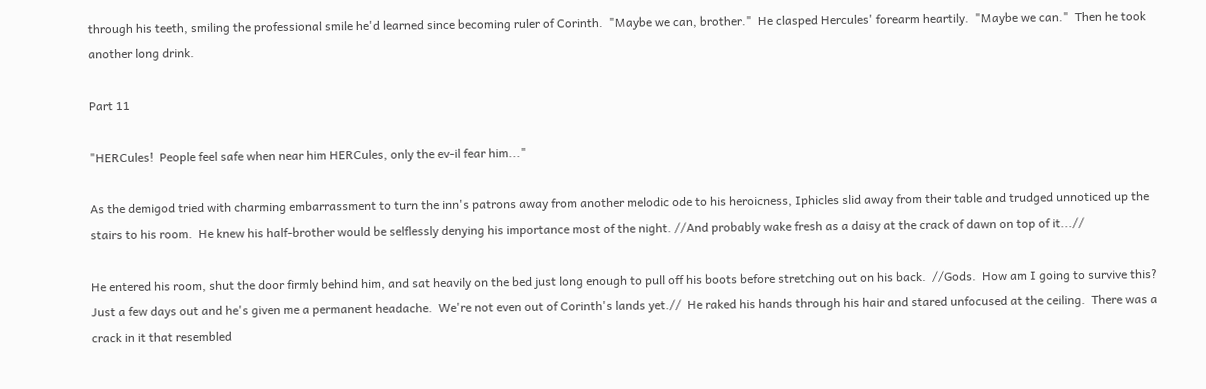through his teeth, smiling the professional smile he'd learned since becoming ruler of Corinth.  "Maybe we can, brother."  He clasped Hercules' forearm heartily.  "Maybe we can."  Then he took another long drink.

Part 11

"HERCules!  People feel safe when near him HERCules, only the ev-il fear him..."

As the demigod tried with charming embarrassment to turn the inn's patrons away from another melodic ode to his heroicness, Iphicles slid away from their table and trudged unnoticed up the stairs to his room.  He knew his half-brother would be selflessly denying his importance most of the night. //And probably wake fresh as a daisy at the crack of dawn on top of it...//

He entered his room, shut the door firmly behind him, and sat heavily on the bed just long enough to pull off his boots before stretching out on his back.  //Gods.  How am I going to survive this?  Just a few days out and he's given me a permanent headache.  We're not even out of Corinth's lands yet.//  He raked his hands through his hair and stared unfocused at the ceiling.  There was a crack in it that resembled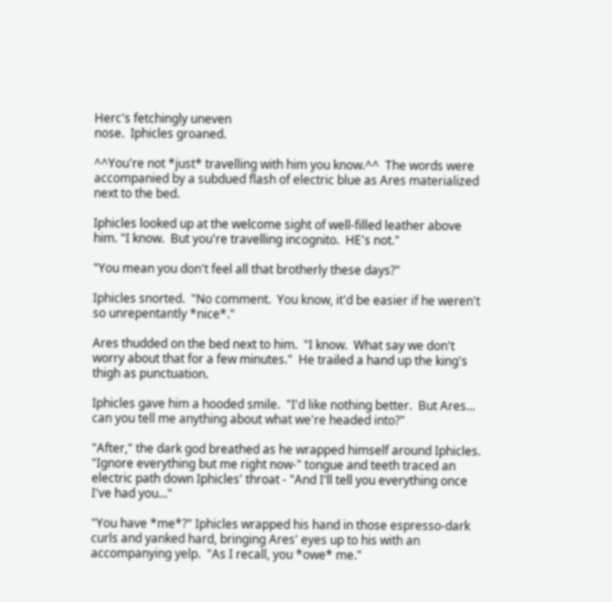Herc's fetchingly uneven
nose.  Iphicles groaned.

^^You're not *just* travelling with him you know.^^  The words were accompanied by a subdued flash of electric blue as Ares materialized next to the bed.

Iphicles looked up at the welcome sight of well-filled leather above him. "I know.  But you're travelling incognito.  HE's not."

"You mean you don't feel all that brotherly these days?"

Iphicles snorted.  "No comment.  You know, it'd be easier if he weren't so unrepentantly *nice*."

Ares thudded on the bed next to him.  "I know.  What say we don't worry about that for a few minutes."  He trailed a hand up the king's thigh as punctuation.

Iphicles gave him a hooded smile.  "I'd like nothing better.  But Ares... can you tell me anything about what we're headed into?"

"After," the dark god breathed as he wrapped himself around Iphicles. "Ignore everything but me right now-" tongue and teeth traced an electric path down Iphicles' throat - "And I'll tell you everything once I've had you..."

"You have *me*?" Iphicles wrapped his hand in those espresso-dark curls and yanked hard, bringing Ares' eyes up to his with an accompanying yelp.  "As I recall, you *owe* me."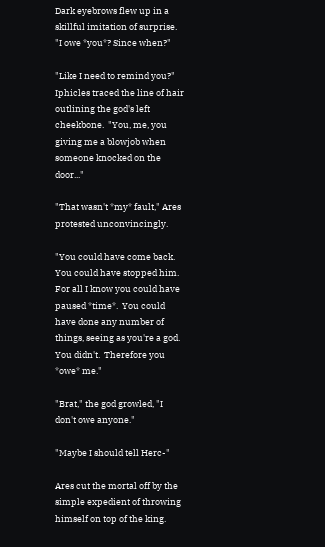Dark eyebrows flew up in a skillful imitation of surprise.  "I owe *you*? Since when?"

"Like I need to remind you?"  Iphicles traced the line of hair outlining the god's left cheekbone.  "You, me, you giving me a blowjob when someone knocked on the door..."

"That wasn't *my* fault," Ares protested unconvincingly.

"You could have come back.  You could have stopped him.  For all I know you could have paused *time*.  You could have done any number of things, seeing as you're a god.  You didn't.  Therefore you *owe* me."

"Brat," the god growled, "I don't owe anyone."

"Maybe I should tell Herc-"

Ares cut the mortal off by the simple expedient of throwing himself on top of the king.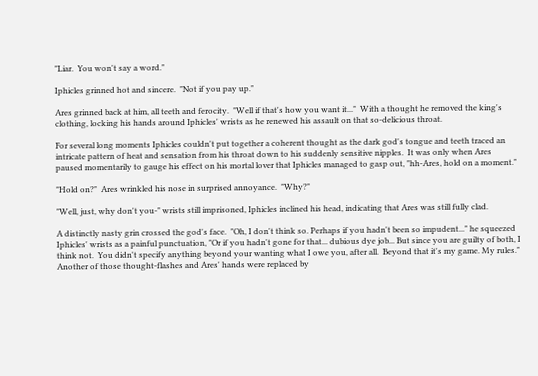"Liar.  You won't say a word."

Iphicles grinned hot and sincere.  "Not if you pay up."

Ares grinned back at him, all teeth and ferocity.  "Well if that's how you want it..."  With a thought he removed the king's clothing, locking his hands around Iphicles' wrists as he renewed his assault on that so-delicious throat.

For several long moments Iphicles couldn't put together a coherent thought as the dark god's tongue and teeth traced an intricate pattern of heat and sensation from his throat down to his suddenly sensitive nipples.  It was only when Ares paused momentarily to gauge his effect on his mortal lover that Iphicles managed to gasp out, "hh-Ares, hold on a moment."

"Hold on?"  Ares wrinkled his nose in surprised annoyance.  "Why?"

"Well, just, why don't you-" wrists still imprisoned, Iphicles inclined his head, indicating that Ares was still fully clad.

A distinctly nasty grin crossed the god's face.  "Oh, I don't think so. Perhaps if you hadn't been so impudent..." he squeezed Iphicles' wrists as a painful punctuation, "Or if you hadn't gone for that... dubious dye job... But since you are guilty of both, I think not.  You didn't specify anything beyond your wanting what I owe you, after all.  Beyond that it's my game. My rules."  Another of those thought-flashes and Ares' hands were replaced by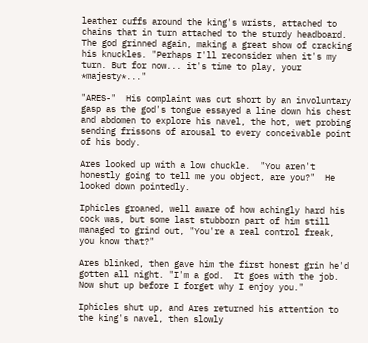leather cuffs around the king's wrists, attached to chains that in turn attached to the sturdy headboard.  The god grinned again, making a great show of cracking his knuckles. "Perhaps I'll reconsider when it's my turn. But for now... it's time to play, your *majesty*..."

"ARES-"  His complaint was cut short by an involuntary gasp as the god's tongue essayed a line down his chest and abdomen to explore his navel, the hot, wet probing sending frissons of arousal to every conceivable point of his body.

Ares looked up with a low chuckle.  "You aren't honestly going to tell me you object, are you?"  He looked down pointedly.

Iphicles groaned, well aware of how achingly hard his cock was, but some last stubborn part of him still managed to grind out, "You're a real control freak, you know that?"

Ares blinked, then gave him the first honest grin he'd gotten all night. "I'm a god.  It goes with the job.  Now shut up before I forget why I enjoy you."

Iphicles shut up, and Ares returned his attention to the king's navel, then slowly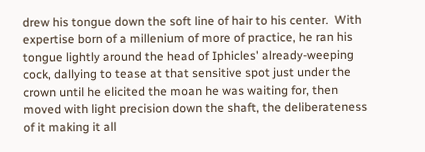drew his tongue down the soft line of hair to his center.  With expertise born of a millenium of more of practice, he ran his tongue lightly around the head of Iphicles' already-weeping cock, dallying to tease at that sensitive spot just under the crown until he elicited the moan he was waiting for, then moved with light precision down the shaft, the deliberateness of it making it all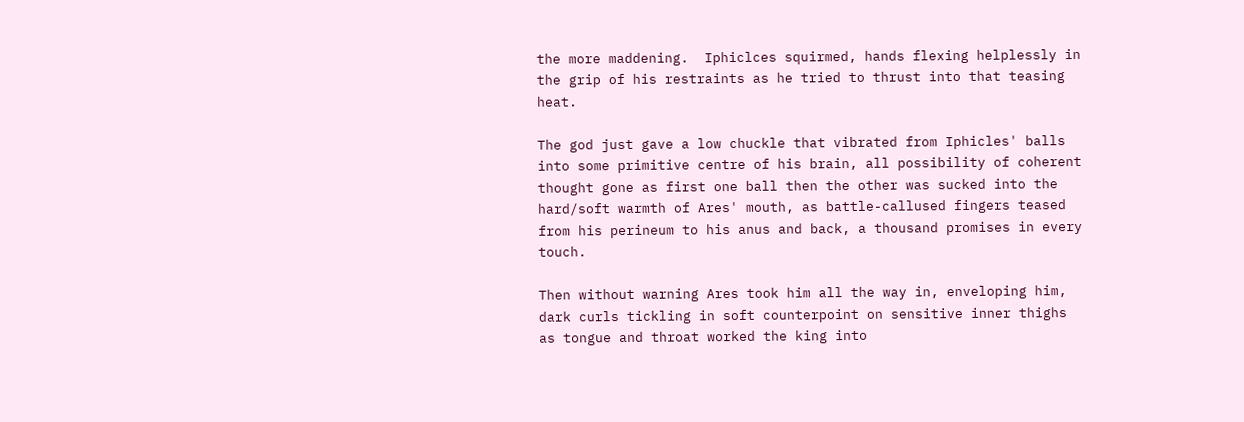the more maddening.  Iphiclces squirmed, hands flexing helplessly in the grip of his restraints as he tried to thrust into that teasing heat.

The god just gave a low chuckle that vibrated from Iphicles' balls into some primitive centre of his brain, all possibility of coherent thought gone as first one ball then the other was sucked into the hard/soft warmth of Ares' mouth, as battle-callused fingers teased from his perineum to his anus and back, a thousand promises in every touch.

Then without warning Ares took him all the way in, enveloping him, dark curls tickling in soft counterpoint on sensitive inner thighs as tongue and throat worked the king into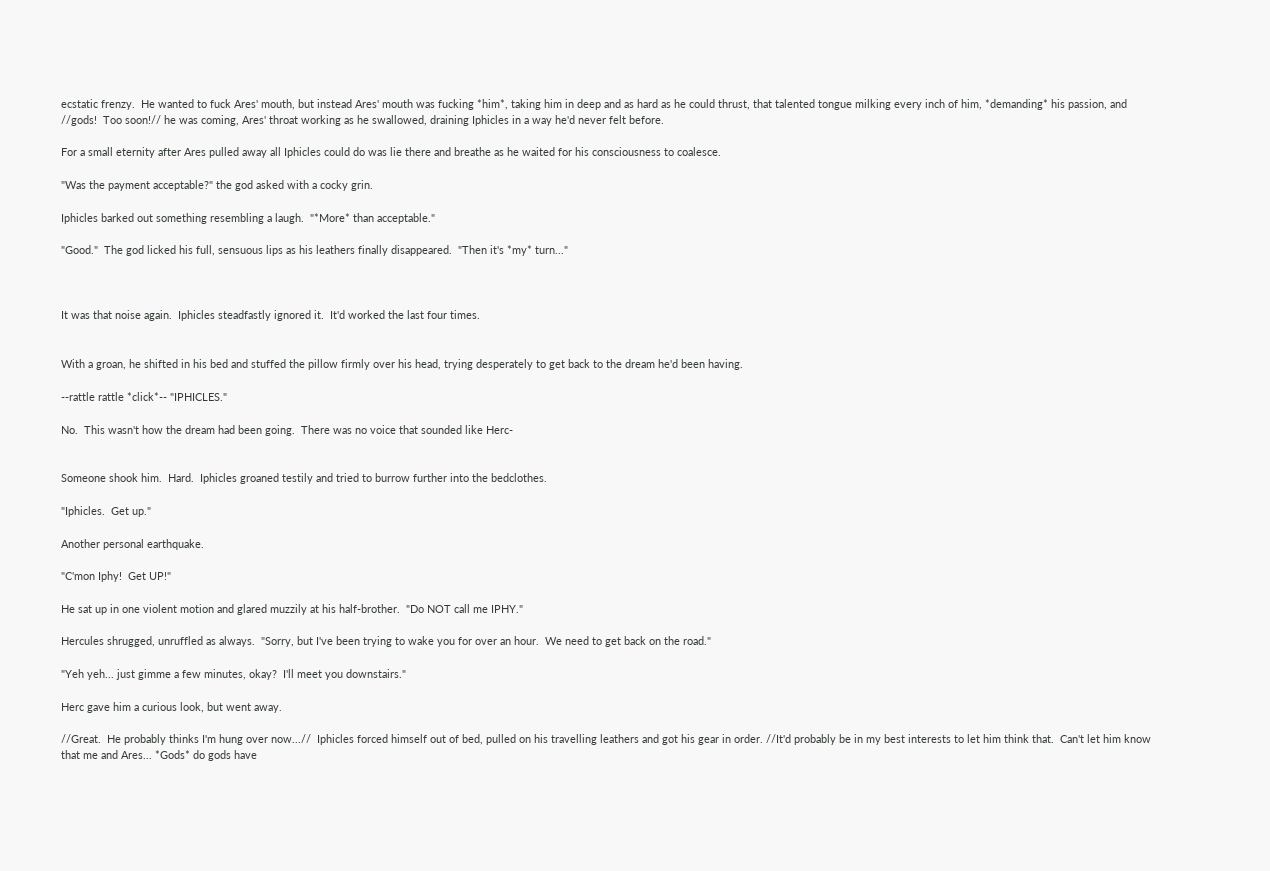ecstatic frenzy.  He wanted to fuck Ares' mouth, but instead Ares' mouth was fucking *him*, taking him in deep and as hard as he could thrust, that talented tongue milking every inch of him, *demanding* his passion, and //gods!  Too soon!// he was coming, Ares' throat working as he swallowed, draining Iphicles in a way he'd never felt before.

For a small eternity after Ares pulled away all Iphicles could do was lie there and breathe as he waited for his consciousness to coalesce.

"Was the payment acceptable?" the god asked with a cocky grin.

Iphicles barked out something resembling a laugh.  "*More* than acceptable."

"Good."  The god licked his full, sensuous lips as his leathers finally disappeared.  "Then it's *my* turn..."



It was that noise again.  Iphicles steadfastly ignored it.  It'd worked the last four times.


With a groan, he shifted in his bed and stuffed the pillow firmly over his head, trying desperately to get back to the dream he'd been having.

--rattle rattle *click*-- "IPHICLES."

No.  This wasn't how the dream had been going.  There was no voice that sounded like Herc-


Someone shook him.  Hard.  Iphicles groaned testily and tried to burrow further into the bedclothes.

"Iphicles.  Get up."

Another personal earthquake.

"C'mon Iphy!  Get UP!"

He sat up in one violent motion and glared muzzily at his half-brother.  "Do NOT call me IPHY."

Hercules shrugged, unruffled as always.  "Sorry, but I've been trying to wake you for over an hour.  We need to get back on the road."

"Yeh yeh... just gimme a few minutes, okay?  I'll meet you downstairs."

Herc gave him a curious look, but went away.

//Great.  He probably thinks I'm hung over now...//  Iphicles forced himself out of bed, pulled on his travelling leathers and got his gear in order. //It'd probably be in my best interests to let him think that.  Can't let him know that me and Ares... *Gods* do gods have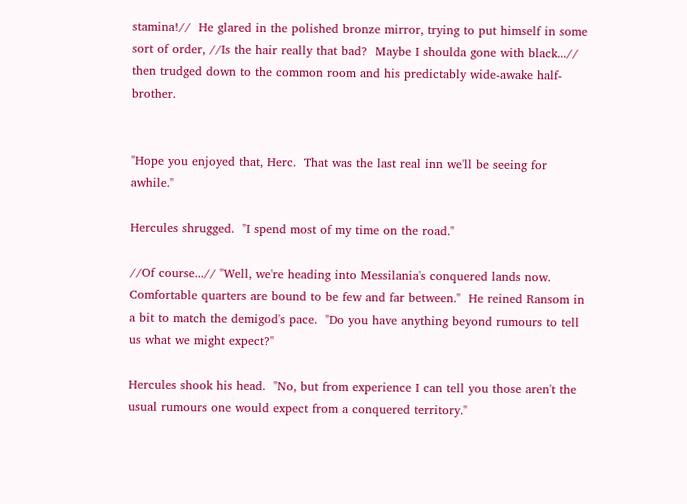stamina!//  He glared in the polished bronze mirror, trying to put himself in some sort of order, //Is the hair really that bad?  Maybe I shoulda gone with black...// then trudged down to the common room and his predictably wide-awake half-brother.


"Hope you enjoyed that, Herc.  That was the last real inn we'll be seeing for awhile."

Hercules shrugged.  "I spend most of my time on the road."

//Of course...// "Well, we're heading into Messilania's conquered lands now. Comfortable quarters are bound to be few and far between."  He reined Ransom in a bit to match the demigod's pace.  "Do you have anything beyond rumours to tell us what we might expect?"

Hercules shook his head.  "No, but from experience I can tell you those aren't the usual rumours one would expect from a conquered territory."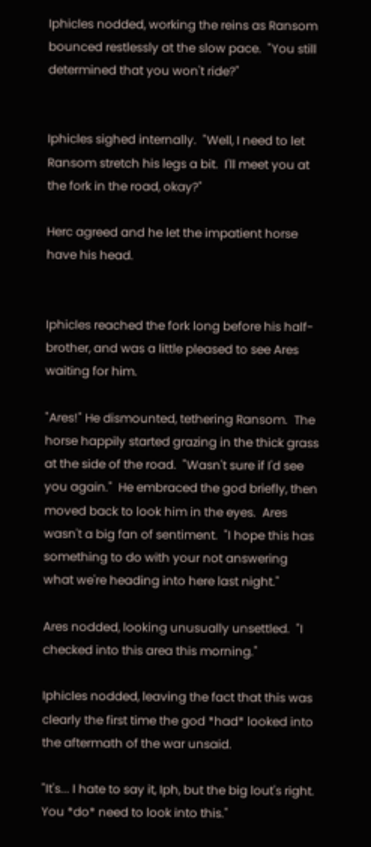Iphicles nodded, working the reins as Ransom bounced restlessly at the slow pace.  "You still determined that you won't ride?"


Iphicles sighed internally.  "Well, I need to let Ransom stretch his legs a bit.  I'll meet you at the fork in the road, okay?"

Herc agreed and he let the impatient horse have his head.


Iphicles reached the fork long before his half-brother, and was a little pleased to see Ares waiting for him.

"Ares!" He dismounted, tethering Ransom.  The horse happily started grazing in the thick grass at the side of the road.  "Wasn't sure if I'd see you again."  He embraced the god briefly, then moved back to look him in the eyes.  Ares wasn't a big fan of sentiment.  "I hope this has something to do with your not answering what we're heading into here last night."

Ares nodded, looking unusually unsettled.  "I checked into this area this morning."

Iphicles nodded, leaving the fact that this was clearly the first time the god *had* looked into the aftermath of the war unsaid.

"It's... I hate to say it, Iph, but the big lout's right.  You *do* need to look into this."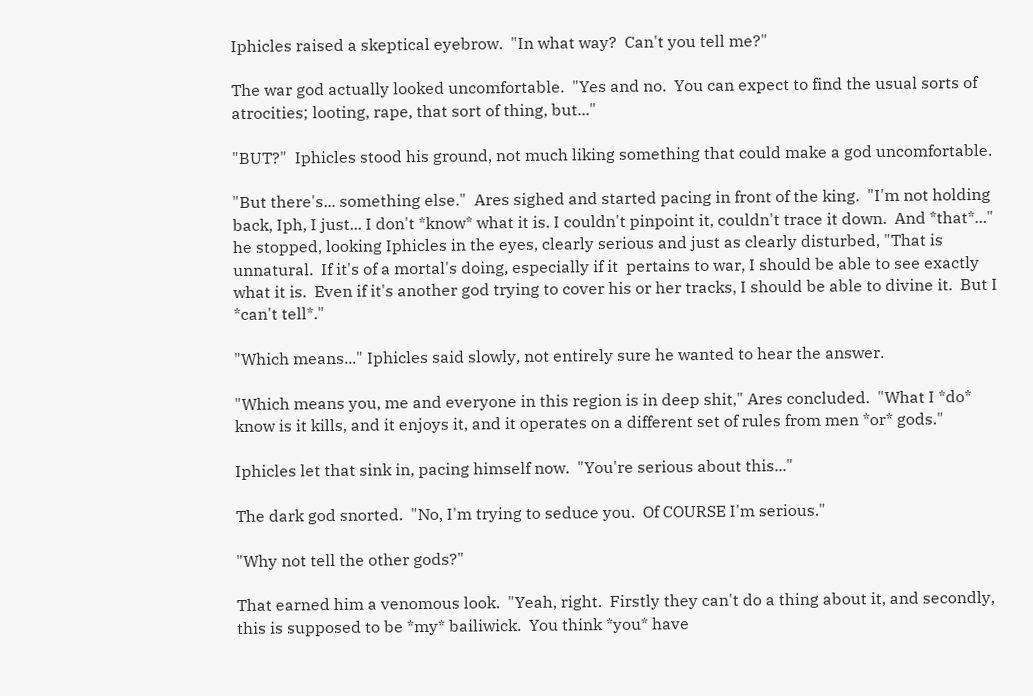Iphicles raised a skeptical eyebrow.  "In what way?  Can't you tell me?"

The war god actually looked uncomfortable.  "Yes and no.  You can expect to find the usual sorts of atrocities; looting, rape, that sort of thing, but..."

"BUT?"  Iphicles stood his ground, not much liking something that could make a god uncomfortable.

"But there's... something else."  Ares sighed and started pacing in front of the king.  "I'm not holding back, Iph, I just... I don't *know* what it is. I couldn't pinpoint it, couldn't trace it down.  And *that*..." he stopped, looking Iphicles in the eyes, clearly serious and just as clearly disturbed, "That is unnatural.  If it's of a mortal's doing, especially if it  pertains to war, I should be able to see exactly what it is.  Even if it's another god trying to cover his or her tracks, I should be able to divine it.  But I *can't tell*."

"Which means..." Iphicles said slowly, not entirely sure he wanted to hear the answer.

"Which means you, me and everyone in this region is in deep shit," Ares concluded.  "What I *do* know is it kills, and it enjoys it, and it operates on a different set of rules from men *or* gods."

Iphicles let that sink in, pacing himself now.  "You're serious about this..."

The dark god snorted.  "No, I'm trying to seduce you.  Of COURSE I'm serious."

"Why not tell the other gods?"

That earned him a venomous look.  "Yeah, right.  Firstly they can't do a thing about it, and secondly, this is supposed to be *my* bailiwick.  You think *you* have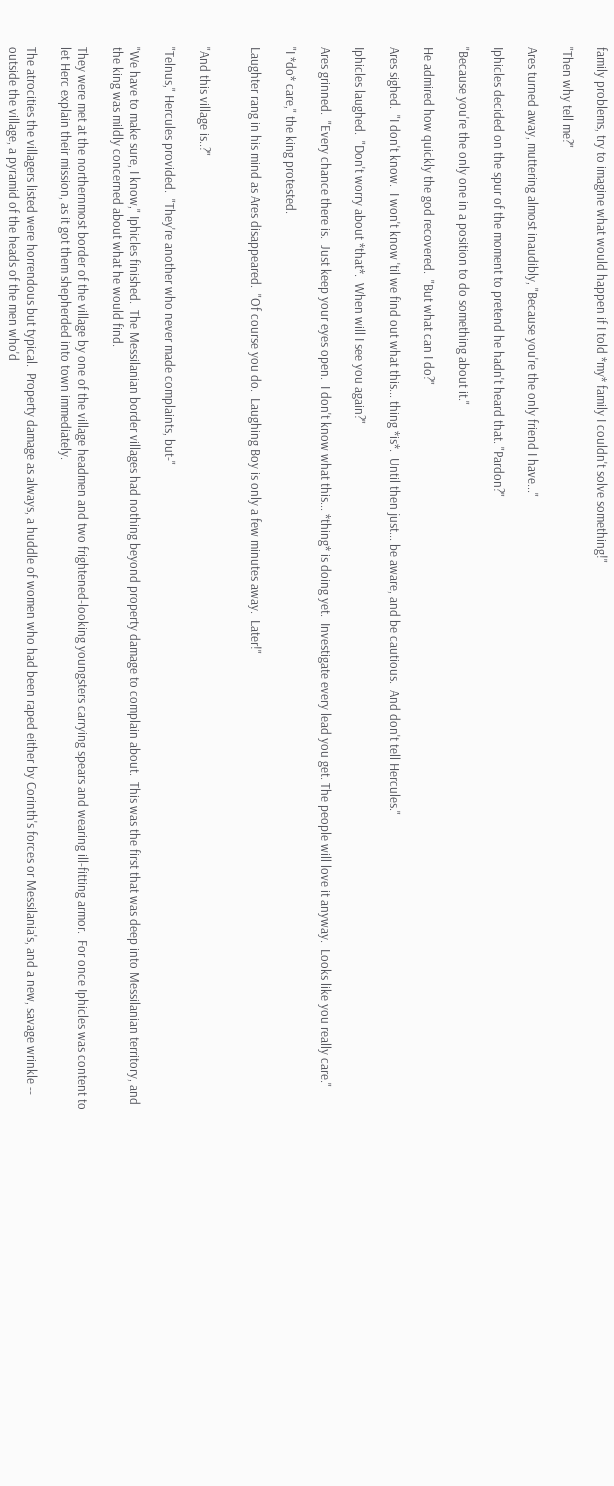family problems, try to imagine what would happen if I told *my* family I couldn't solve something!"

"Then why tell me?"

Ares turned away, muttering almost inaudibly, "Because you're the only friend I have..."

Iphicles decided on the spur of the moment to pretend he hadn't heard that. "Pardon?"

"Because you're the only one in a position to do something about it."

He admired how quickly the god recovered.  "But what can I do?"

Ares sighed.  "I don't know.  I won't know 'til we find out what this... thing *is*.  Until then just... be aware, and be cautious.  And don't tell Hercules."

Iphicles laughed.  "Don't worry about *that*.  When will I see you again?"

Ares grinned.  "Every chance there is.  Just keep your eyes open.  I don't know what this... *thing* is doing yet.  Investigate every lead you get. The people will love it anyway.  Looks like you really care."

"I *do* care," the king protested.

Laughter rang in his mind as Ares disappeared.  "Of course you do.  Laughing Boy is only a few minutes away.  Later!"


"And this village is..?"

"Telnus," Hercules provided.  "They're another who never made complaints, but-"

"We have to make sure, I know," Iphicles finished.  The Messilanian border villages had nothing beyond property damage to complain about.  This was the first that was deep into Messilanian territory, and the king was mildly concerned about what he would find.

They were met at the northernmost border of the village by one of the village headmen and two frightened-looking youngsters carrying spears and wearing ill-fitting armor.  For once Iphicles was content to let Herc explain their mission, as it got them shepherded into town immediately.

The atrocities the villagers listed were horrendous but typical.  Property damage as always, a huddle of women who had been raped either by Corinth's forces or Messilania's, and a new, savage wrinkle -- outside the village, a pyramid of the heads of the men who'd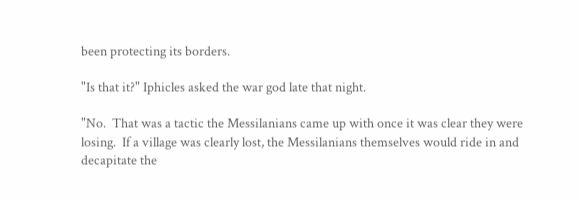been protecting its borders.

"Is that it?" Iphicles asked the war god late that night.

"No.  That was a tactic the Messilanians came up with once it was clear they were losing.  If a village was clearly lost, the Messilanians themselves would ride in and decapitate the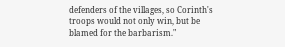defenders of the villages, so Corinth's troops would not only win, but be blamed for the barbarism."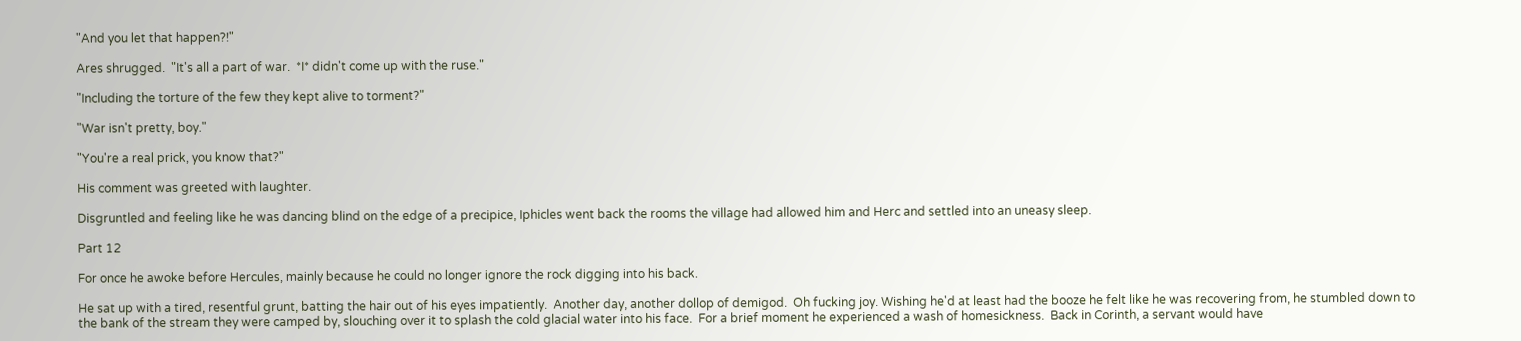"And you let that happen?!"

Ares shrugged.  "It's all a part of war.  *I* didn't come up with the ruse."

"Including the torture of the few they kept alive to torment?"

"War isn't pretty, boy."

"You're a real prick, you know that?"

His comment was greeted with laughter.

Disgruntled and feeling like he was dancing blind on the edge of a precipice, Iphicles went back the rooms the village had allowed him and Herc and settled into an uneasy sleep.

Part 12

For once he awoke before Hercules, mainly because he could no longer ignore the rock digging into his back.

He sat up with a tired, resentful grunt, batting the hair out of his eyes impatiently.  Another day, another dollop of demigod.  Oh fucking joy. Wishing he'd at least had the booze he felt like he was recovering from, he stumbled down to the bank of the stream they were camped by, slouching over it to splash the cold glacial water into his face.  For a brief moment he experienced a wash of homesickness.  Back in Corinth, a servant would have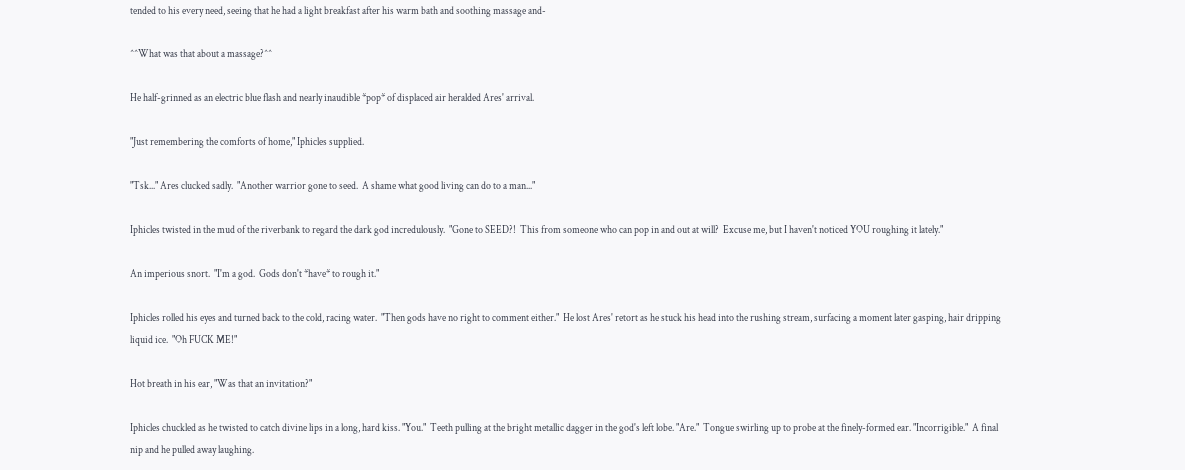tended to his every need, seeing that he had a light breakfast after his warm bath and soothing massage and-

^^What was that about a massage?^^

He half-grinned as an electric blue flash and nearly inaudible *pop* of displaced air heralded Ares' arrival.

"Just remembering the comforts of home," Iphicles supplied.

"Tsk..." Ares clucked sadly.  "Another warrior gone to seed.  A shame what good living can do to a man..."

Iphicles twisted in the mud of the riverbank to regard the dark god incredulously.  "Gone to SEED?!  This from someone who can pop in and out at will?  Excuse me, but I haven't noticed YOU roughing it lately."

An imperious snort.  "I'm a god.  Gods don't *have* to rough it."

Iphicles rolled his eyes and turned back to the cold, racing water.  "Then gods have no right to comment either."  He lost Ares' retort as he stuck his head into the rushing stream, surfacing a moment later gasping, hair dripping liquid ice.  "Oh FUCK ME!"

Hot breath in his ear, "Was that an invitation?"

Iphicles chuckled as he twisted to catch divine lips in a long, hard kiss. "You."  Teeth pulling at the bright metallic dagger in the god's left lobe. "Are."  Tongue swirling up to probe at the finely-formed ear. "Incorrigible."  A final nip and he pulled away laughing.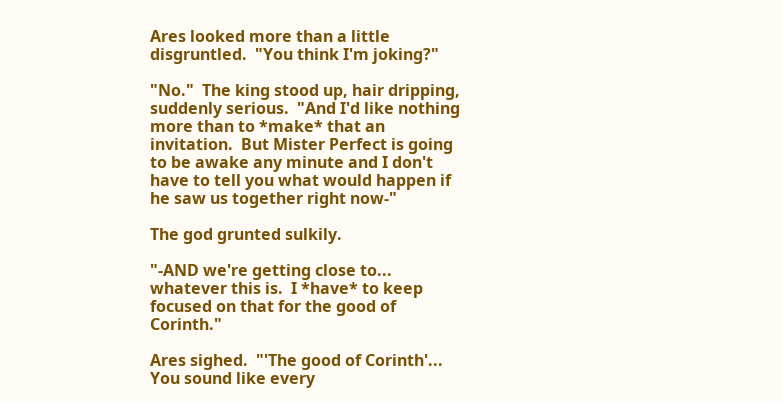Ares looked more than a little disgruntled.  "You think I'm joking?"

"No."  The king stood up, hair dripping, suddenly serious.  "And I'd like nothing more than to *make* that an invitation.  But Mister Perfect is going to be awake any minute and I don't have to tell you what would happen if he saw us together right now-"

The god grunted sulkily.

"-AND we're getting close to... whatever this is.  I *have* to keep focused on that for the good of Corinth."

Ares sighed.  "'The good of Corinth'... You sound like every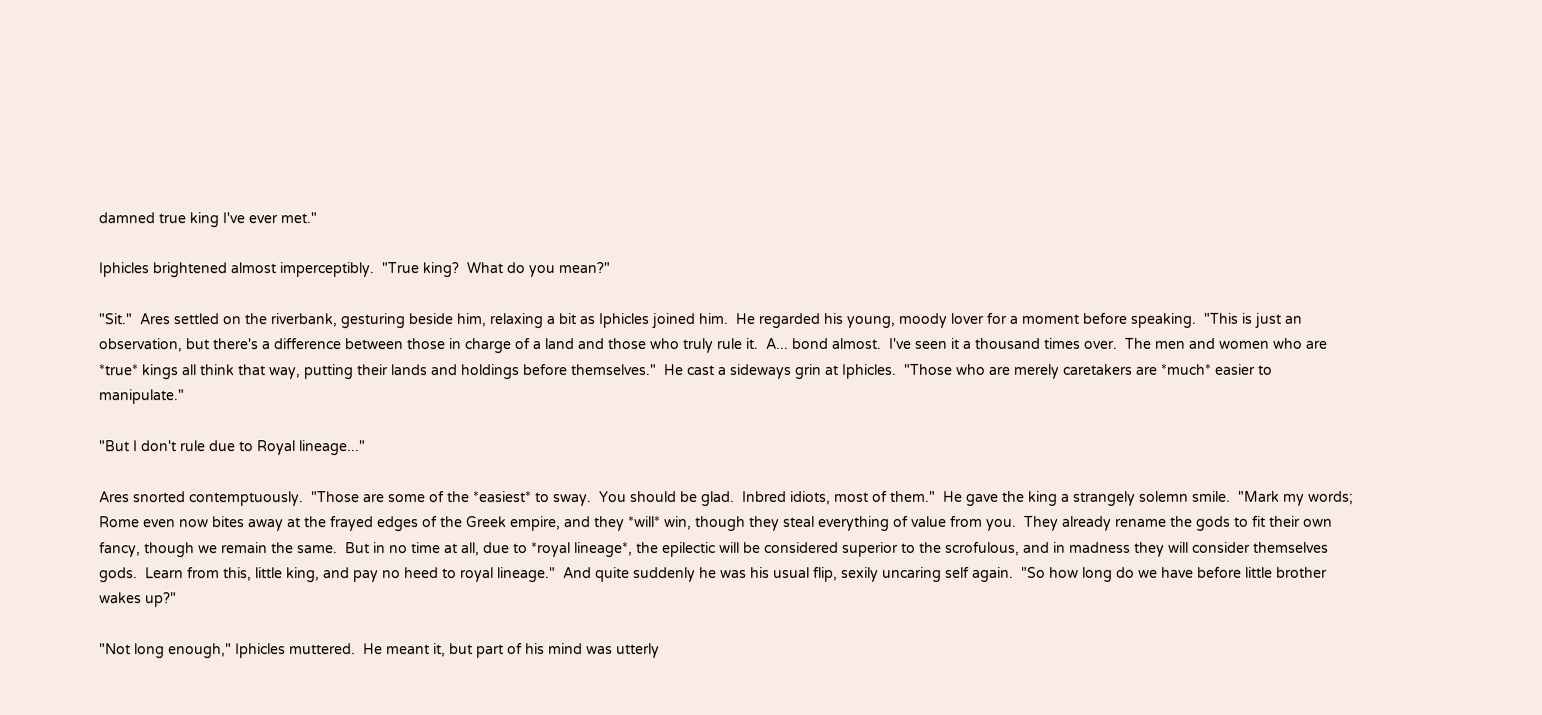damned true king I've ever met."

Iphicles brightened almost imperceptibly.  "True king?  What do you mean?"

"Sit."  Ares settled on the riverbank, gesturing beside him, relaxing a bit as Iphicles joined him.  He regarded his young, moody lover for a moment before speaking.  "This is just an observation, but there's a difference between those in charge of a land and those who truly rule it.  A... bond almost.  I've seen it a thousand times over.  The men and women who are
*true* kings all think that way, putting their lands and holdings before themselves."  He cast a sideways grin at Iphicles.  "Those who are merely caretakers are *much* easier to manipulate."

"But I don't rule due to Royal lineage..."

Ares snorted contemptuously.  "Those are some of the *easiest* to sway.  You should be glad.  Inbred idiots, most of them."  He gave the king a strangely solemn smile.  "Mark my words; Rome even now bites away at the frayed edges of the Greek empire, and they *will* win, though they steal everything of value from you.  They already rename the gods to fit their own fancy, though we remain the same.  But in no time at all, due to *royal lineage*, the epilectic will be considered superior to the scrofulous, and in madness they will consider themselves gods.  Learn from this, little king, and pay no heed to royal lineage."  And quite suddenly he was his usual flip, sexily uncaring self again.  "So how long do we have before little brother wakes up?"

"Not long enough," Iphicles muttered.  He meant it, but part of his mind was utterly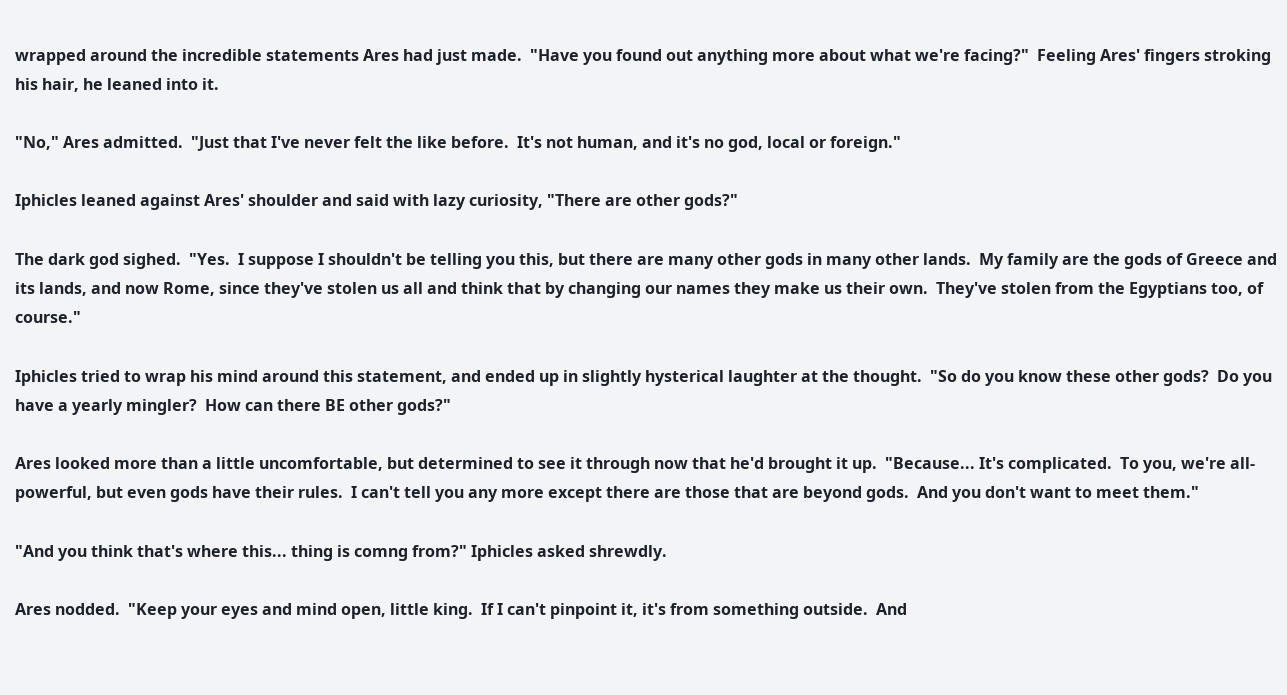wrapped around the incredible statements Ares had just made.  "Have you found out anything more about what we're facing?"  Feeling Ares' fingers stroking his hair, he leaned into it.

"No," Ares admitted.  "Just that I've never felt the like before.  It's not human, and it's no god, local or foreign."

Iphicles leaned against Ares' shoulder and said with lazy curiosity, "There are other gods?"

The dark god sighed.  "Yes.  I suppose I shouldn't be telling you this, but there are many other gods in many other lands.  My family are the gods of Greece and its lands, and now Rome, since they've stolen us all and think that by changing our names they make us their own.  They've stolen from the Egyptians too, of course."

Iphicles tried to wrap his mind around this statement, and ended up in slightly hysterical laughter at the thought.  "So do you know these other gods?  Do you have a yearly mingler?  How can there BE other gods?"

Ares looked more than a little uncomfortable, but determined to see it through now that he'd brought it up.  "Because... It's complicated.  To you, we're all- powerful, but even gods have their rules.  I can't tell you any more except there are those that are beyond gods.  And you don't want to meet them."

"And you think that's where this... thing is comng from?" Iphicles asked shrewdly.

Ares nodded.  "Keep your eyes and mind open, little king.  If I can't pinpoint it, it's from something outside.  And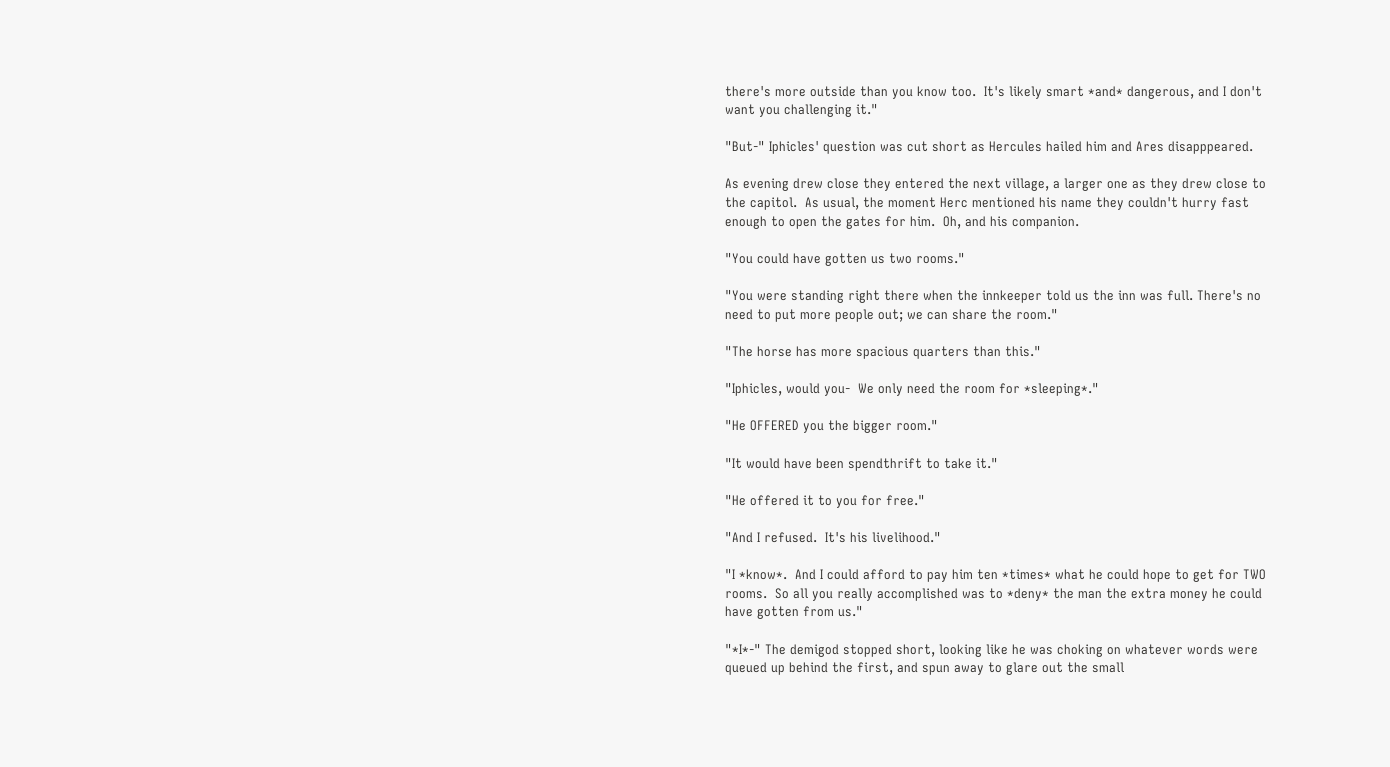there's more outside than you know too.  It's likely smart *and* dangerous, and I don't want you challenging it."

"But-" Iphicles' question was cut short as Hercules hailed him and Ares disapppeared.

As evening drew close they entered the next village, a larger one as they drew close to the capitol.  As usual, the moment Herc mentioned his name they couldn't hurry fast enough to open the gates for him.  Oh, and his companion.

"You could have gotten us two rooms."

"You were standing right there when the innkeeper told us the inn was full. There's no need to put more people out; we can share the room."

"The horse has more spacious quarters than this."

"Iphicles, would you-  We only need the room for *sleeping*."

"He OFFERED you the bigger room."

"It would have been spendthrift to take it."

"He offered it to you for free."

"And I refused.  It's his livelihood."

"I *know*.  And I could afford to pay him ten *times* what he could hope to get for TWO rooms.  So all you really accomplished was to *deny* the man the extra money he could have gotten from us."

"*I*-" The demigod stopped short, looking like he was choking on whatever words were queued up behind the first, and spun away to glare out the small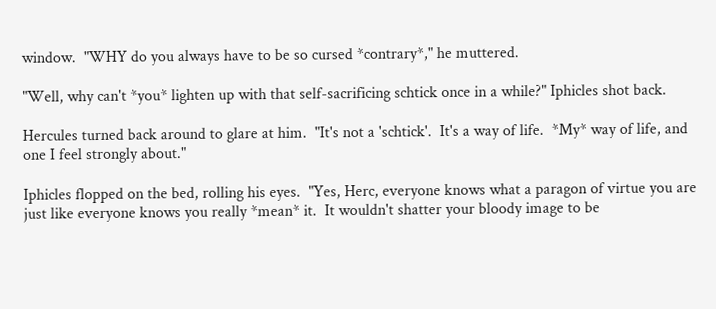window.  "WHY do you always have to be so cursed *contrary*," he muttered.

"Well, why can't *you* lighten up with that self-sacrificing schtick once in a while?" Iphicles shot back.

Hercules turned back around to glare at him.  "It's not a 'schtick'.  It's a way of life.  *My* way of life, and one I feel strongly about."

Iphicles flopped on the bed, rolling his eyes.  "Yes, Herc, everyone knows what a paragon of virtue you are just like everyone knows you really *mean* it.  It wouldn't shatter your bloody image to be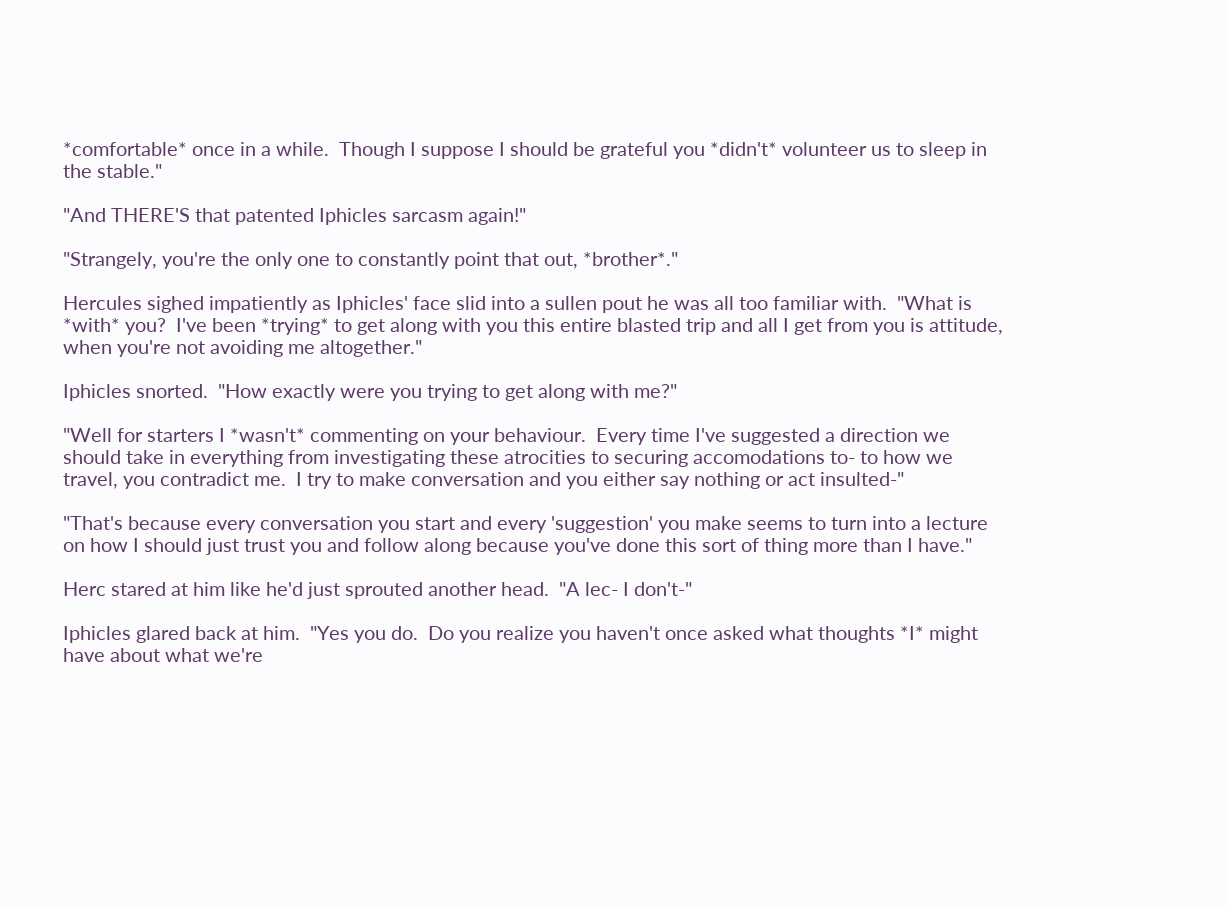*comfortable* once in a while.  Though I suppose I should be grateful you *didn't* volunteer us to sleep in the stable."

"And THERE'S that patented Iphicles sarcasm again!"

"Strangely, you're the only one to constantly point that out, *brother*."

Hercules sighed impatiently as Iphicles' face slid into a sullen pout he was all too familiar with.  "What is *with* you?  I've been *trying* to get along with you this entire blasted trip and all I get from you is attitude, when you're not avoiding me altogether."

Iphicles snorted.  "How exactly were you trying to get along with me?"

"Well for starters I *wasn't* commenting on your behaviour.  Every time I've suggested a direction we should take in everything from investigating these atrocities to securing accomodations to- to how we travel, you contradict me.  I try to make conversation and you either say nothing or act insulted-"

"That's because every conversation you start and every 'suggestion' you make seems to turn into a lecture on how I should just trust you and follow along because you've done this sort of thing more than I have."

Herc stared at him like he'd just sprouted another head.  "A lec- I don't-"

Iphicles glared back at him.  "Yes you do.  Do you realize you haven't once asked what thoughts *I* might have about what we're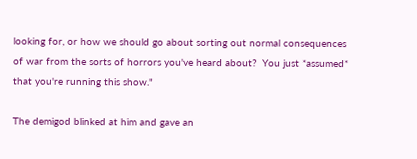looking for, or how we should go about sorting out normal consequences of war from the sorts of horrors you've heard about?  You just *assumed* that you're running this show."

The demigod blinked at him and gave an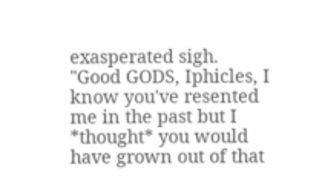exasperated sigh.  "Good GODS, Iphicles, I know you've resented me in the past but I *thought* you would have grown out of that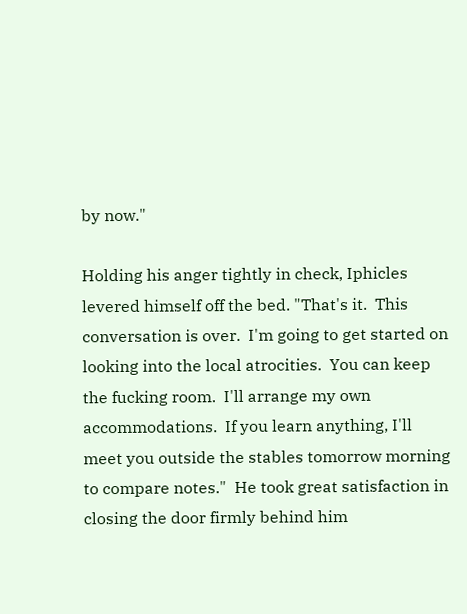by now."

Holding his anger tightly in check, Iphicles levered himself off the bed. "That's it.  This conversation is over.  I'm going to get started on looking into the local atrocities.  You can keep the fucking room.  I'll arrange my own accommodations.  If you learn anything, I'll meet you outside the stables tomorrow morning to compare notes."  He took great satisfaction in closing the door firmly behind him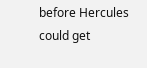before Hercules could get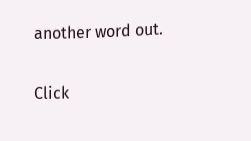another word out.

Click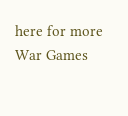here for more War Games